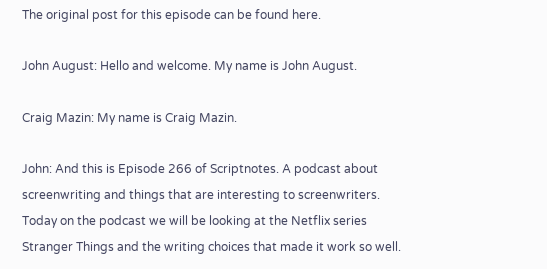The original post for this episode can be found here.

John August: Hello and welcome. My name is John August.

Craig Mazin: My name is Craig Mazin.

John: And this is Episode 266 of Scriptnotes. A podcast about screenwriting and things that are interesting to screenwriters. Today on the podcast we will be looking at the Netflix series Stranger Things and the writing choices that made it work so well.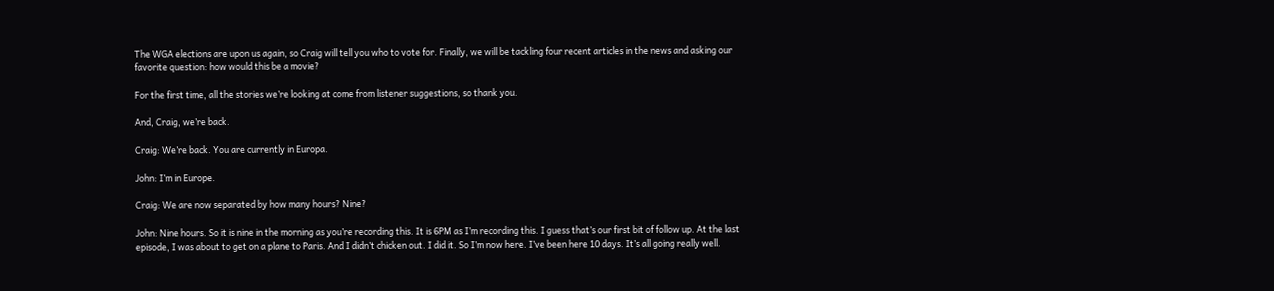The WGA elections are upon us again, so Craig will tell you who to vote for. Finally, we will be tackling four recent articles in the news and asking our favorite question: how would this be a movie?

For the first time, all the stories we’re looking at come from listener suggestions, so thank you.

And, Craig, we’re back.

Craig: We’re back. You are currently in Europa.

John: I’m in Europe.

Craig: We are now separated by how many hours? Nine?

John: Nine hours. So it is nine in the morning as you’re recording this. It is 6PM as I’m recording this. I guess that’s our first bit of follow up. At the last episode, I was about to get on a plane to Paris. And I didn’t chicken out. I did it. So I’m now here. I’ve been here 10 days. It’s all going really well.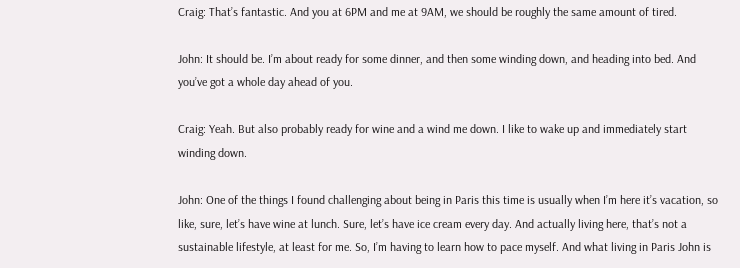Craig: That’s fantastic. And you at 6PM and me at 9AM, we should be roughly the same amount of tired.

John: It should be. I’m about ready for some dinner, and then some winding down, and heading into bed. And you’ve got a whole day ahead of you.

Craig: Yeah. But also probably ready for wine and a wind me down. I like to wake up and immediately start winding down.

John: One of the things I found challenging about being in Paris this time is usually when I’m here it’s vacation, so like, sure, let’s have wine at lunch. Sure, let’s have ice cream every day. And actually living here, that’s not a sustainable lifestyle, at least for me. So, I’m having to learn how to pace myself. And what living in Paris John is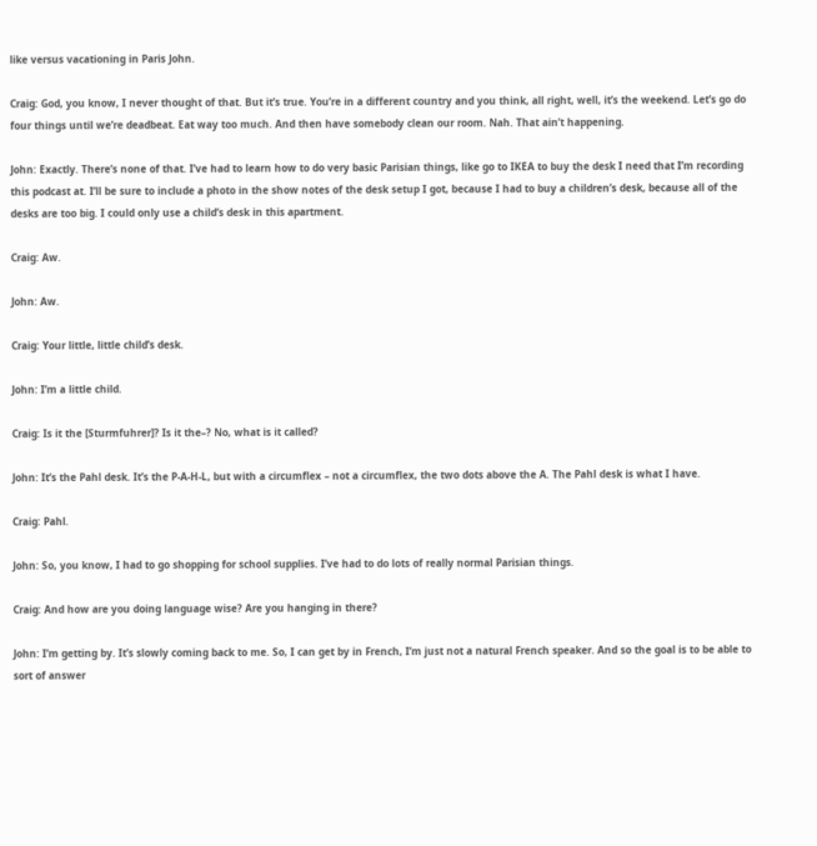like versus vacationing in Paris John.

Craig: God, you know, I never thought of that. But it’s true. You’re in a different country and you think, all right, well, it’s the weekend. Let’s go do four things until we’re deadbeat. Eat way too much. And then have somebody clean our room. Nah. That ain’t happening.

John: Exactly. There’s none of that. I’ve had to learn how to do very basic Parisian things, like go to IKEA to buy the desk I need that I’m recording this podcast at. I’ll be sure to include a photo in the show notes of the desk setup I got, because I had to buy a children’s desk, because all of the desks are too big. I could only use a child’s desk in this apartment.

Craig: Aw.

John: Aw.

Craig: Your little, little child’s desk.

John: I’m a little child.

Craig: Is it the [Sturmfuhrer]? Is it the–? No, what is it called?

John: It’s the Pahl desk. It’s the P-A-H-L, but with a circumflex – not a circumflex, the two dots above the A. The Pahl desk is what I have.

Craig: Pahl.

John: So, you know, I had to go shopping for school supplies. I’ve had to do lots of really normal Parisian things.

Craig: And how are you doing language wise? Are you hanging in there?

John: I’m getting by. It’s slowly coming back to me. So, I can get by in French, I’m just not a natural French speaker. And so the goal is to be able to sort of answer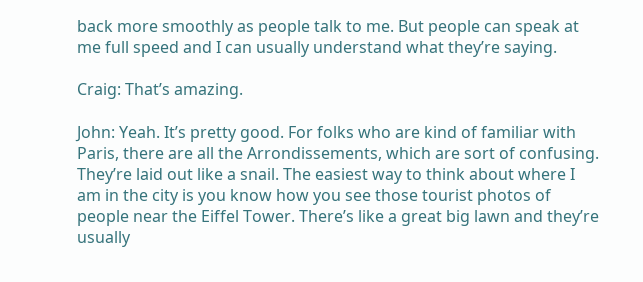back more smoothly as people talk to me. But people can speak at me full speed and I can usually understand what they’re saying.

Craig: That’s amazing.

John: Yeah. It’s pretty good. For folks who are kind of familiar with Paris, there are all the Arrondissements, which are sort of confusing. They’re laid out like a snail. The easiest way to think about where I am in the city is you know how you see those tourist photos of people near the Eiffel Tower. There’s like a great big lawn and they’re usually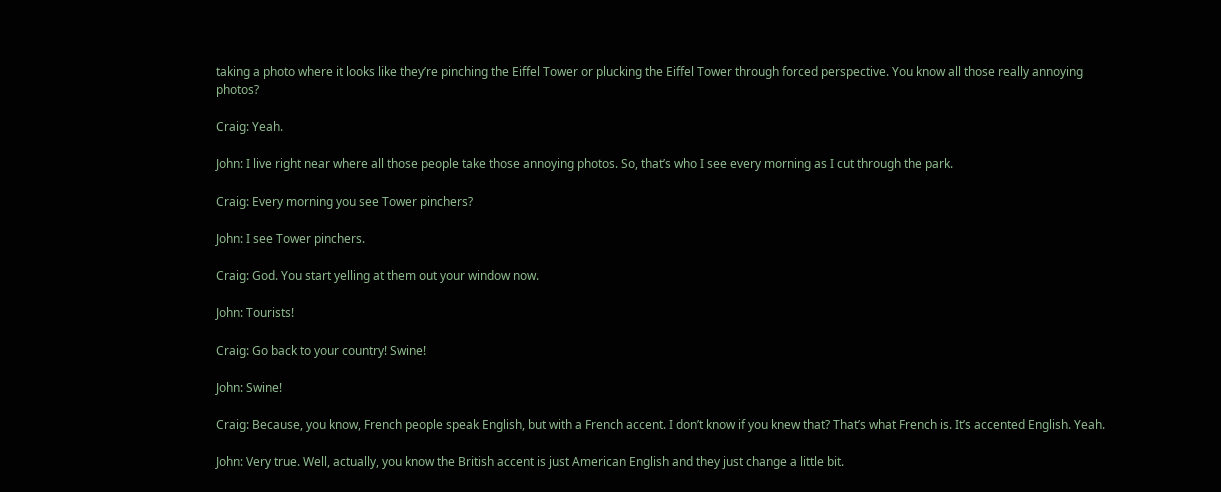taking a photo where it looks like they’re pinching the Eiffel Tower or plucking the Eiffel Tower through forced perspective. You know all those really annoying photos?

Craig: Yeah.

John: I live right near where all those people take those annoying photos. So, that’s who I see every morning as I cut through the park.

Craig: Every morning you see Tower pinchers?

John: I see Tower pinchers.

Craig: God. You start yelling at them out your window now.

John: Tourists!

Craig: Go back to your country! Swine!

John: Swine!

Craig: Because, you know, French people speak English, but with a French accent. I don’t know if you knew that? That’s what French is. It’s accented English. Yeah.

John: Very true. Well, actually, you know the British accent is just American English and they just change a little bit.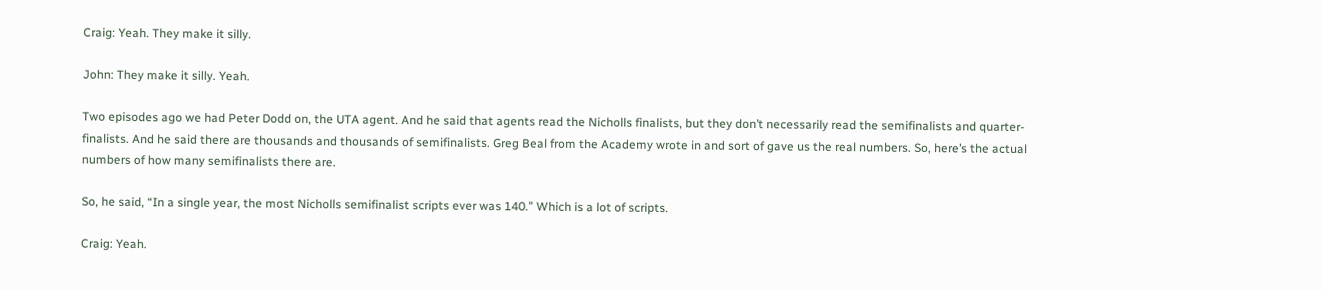Craig: Yeah. They make it silly.

John: They make it silly. Yeah.

Two episodes ago we had Peter Dodd on, the UTA agent. And he said that agents read the Nicholls finalists, but they don’t necessarily read the semifinalists and quarter-finalists. And he said there are thousands and thousands of semifinalists. Greg Beal from the Academy wrote in and sort of gave us the real numbers. So, here’s the actual numbers of how many semifinalists there are.

So, he said, “In a single year, the most Nicholls semifinalist scripts ever was 140.” Which is a lot of scripts.

Craig: Yeah.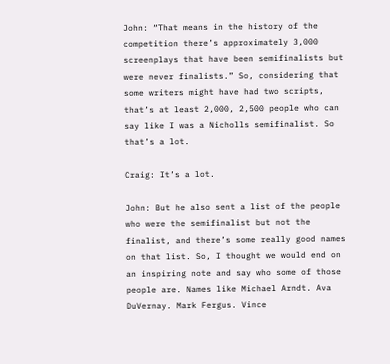John: “That means in the history of the competition there’s approximately 3,000 screenplays that have been semifinalists but were never finalists.” So, considering that some writers might have had two scripts, that’s at least 2,000, 2,500 people who can say like I was a Nicholls semifinalist. So that’s a lot.

Craig: It’s a lot.

John: But he also sent a list of the people who were the semifinalist but not the finalist, and there’s some really good names on that list. So, I thought we would end on an inspiring note and say who some of those people are. Names like Michael Arndt. Ava DuVernay. Mark Fergus. Vince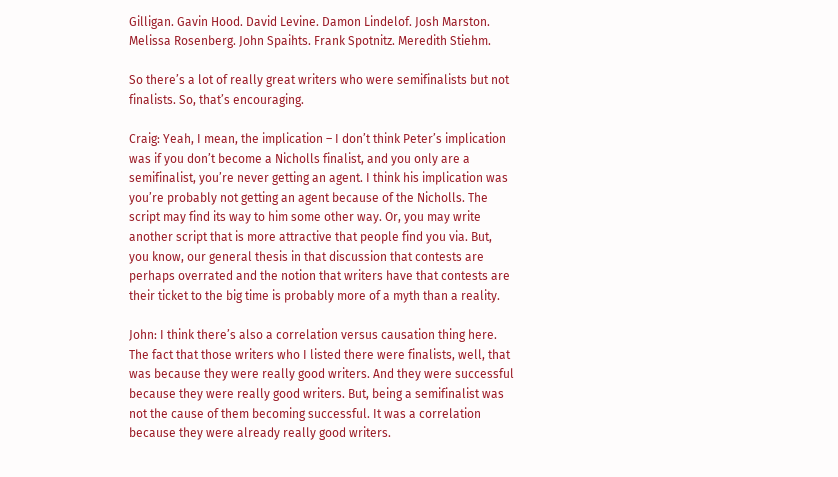Gilligan. Gavin Hood. David Levine. Damon Lindelof. Josh Marston. Melissa Rosenberg. John Spaihts. Frank Spotnitz. Meredith Stiehm.

So there’s a lot of really great writers who were semifinalists but not finalists. So, that’s encouraging.

Craig: Yeah, I mean, the implication – I don’t think Peter’s implication was if you don’t become a Nicholls finalist, and you only are a semifinalist, you’re never getting an agent. I think his implication was you’re probably not getting an agent because of the Nicholls. The script may find its way to him some other way. Or, you may write another script that is more attractive that people find you via. But, you know, our general thesis in that discussion that contests are perhaps overrated and the notion that writers have that contests are their ticket to the big time is probably more of a myth than a reality.

John: I think there’s also a correlation versus causation thing here. The fact that those writers who I listed there were finalists, well, that was because they were really good writers. And they were successful because they were really good writers. But, being a semifinalist was not the cause of them becoming successful. It was a correlation because they were already really good writers.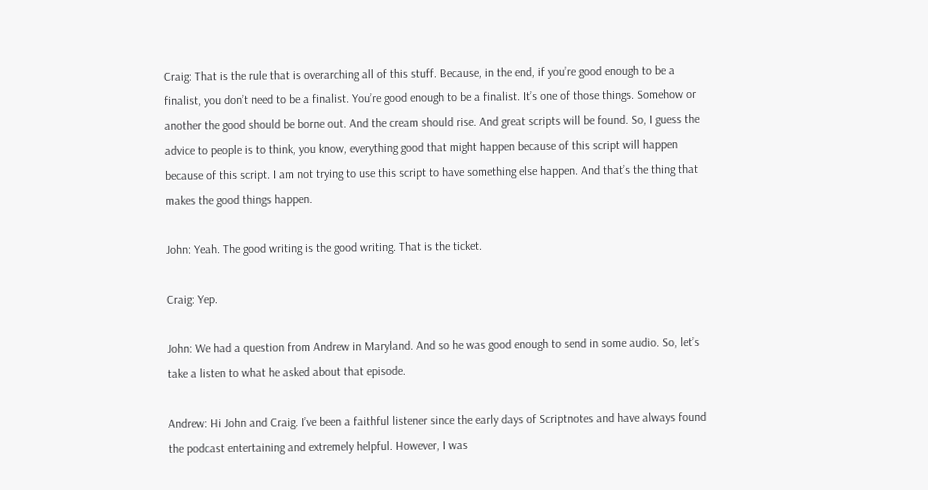Craig: That is the rule that is overarching all of this stuff. Because, in the end, if you’re good enough to be a finalist, you don’t need to be a finalist. You’re good enough to be a finalist. It’s one of those things. Somehow or another the good should be borne out. And the cream should rise. And great scripts will be found. So, I guess the advice to people is to think, you know, everything good that might happen because of this script will happen because of this script. I am not trying to use this script to have something else happen. And that’s the thing that makes the good things happen.

John: Yeah. The good writing is the good writing. That is the ticket.

Craig: Yep.

John: We had a question from Andrew in Maryland. And so he was good enough to send in some audio. So, let’s take a listen to what he asked about that episode.

Andrew: Hi John and Craig. I’ve been a faithful listener since the early days of Scriptnotes and have always found the podcast entertaining and extremely helpful. However, I was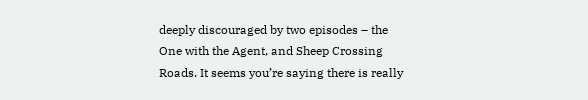deeply discouraged by two episodes – the One with the Agent, and Sheep Crossing Roads. It seems you’re saying there is really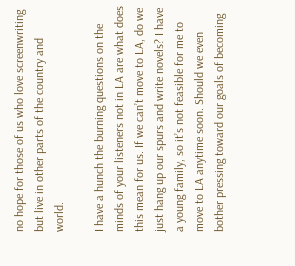no hope for those of us who love screenwriting but live in other parts of the country and world.

I have a hunch the burning questions on the minds of your listeners not in LA are what does this mean for us. If we can’t move to LA, do we just hang up our spurs and write novels? I have a young family, so it’s not feasible for me to move to LA anytime soon. Should we even bother pressing toward our goals of becoming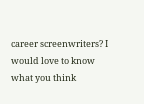career screenwriters? I would love to know what you think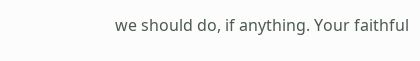we should do, if anything. Your faithful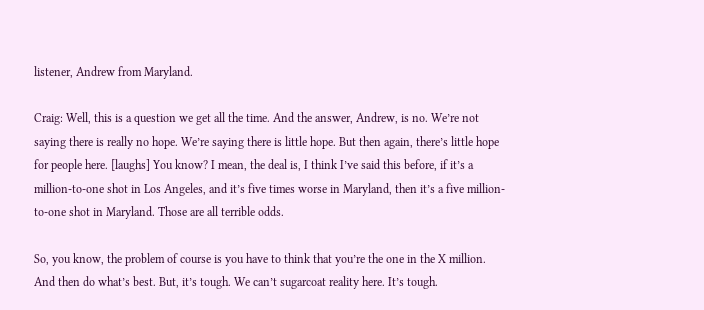listener, Andrew from Maryland.

Craig: Well, this is a question we get all the time. And the answer, Andrew, is no. We’re not saying there is really no hope. We’re saying there is little hope. But then again, there’s little hope for people here. [laughs] You know? I mean, the deal is, I think I’ve said this before, if it’s a million-to-one shot in Los Angeles, and it’s five times worse in Maryland, then it’s a five million-to-one shot in Maryland. Those are all terrible odds.

So, you know, the problem of course is you have to think that you’re the one in the X million. And then do what’s best. But, it’s tough. We can’t sugarcoat reality here. It’s tough.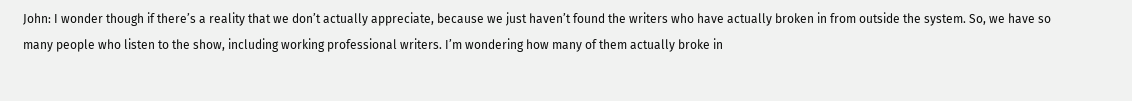John: I wonder though if there’s a reality that we don’t actually appreciate, because we just haven’t found the writers who have actually broken in from outside the system. So, we have so many people who listen to the show, including working professional writers. I’m wondering how many of them actually broke in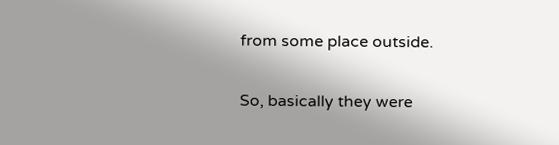from some place outside.

So, basically they were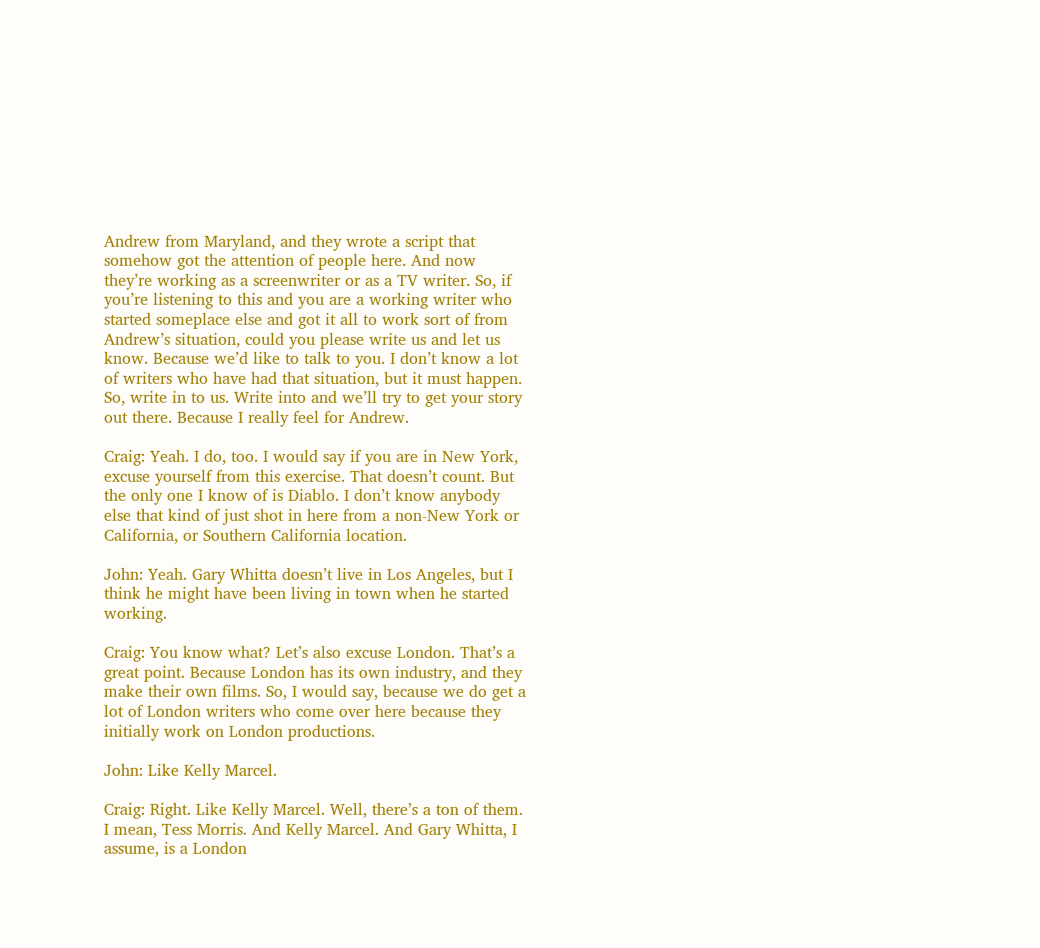Andrew from Maryland, and they wrote a script that somehow got the attention of people here. And now they’re working as a screenwriter or as a TV writer. So, if you’re listening to this and you are a working writer who started someplace else and got it all to work sort of from Andrew’s situation, could you please write us and let us know. Because we’d like to talk to you. I don’t know a lot of writers who have had that situation, but it must happen. So, write in to us. Write into and we’ll try to get your story out there. Because I really feel for Andrew.

Craig: Yeah. I do, too. I would say if you are in New York, excuse yourself from this exercise. That doesn’t count. But the only one I know of is Diablo. I don’t know anybody else that kind of just shot in here from a non-New York or California, or Southern California location.

John: Yeah. Gary Whitta doesn’t live in Los Angeles, but I think he might have been living in town when he started working.

Craig: You know what? Let’s also excuse London. That’s a great point. Because London has its own industry, and they make their own films. So, I would say, because we do get a lot of London writers who come over here because they initially work on London productions.

John: Like Kelly Marcel.

Craig: Right. Like Kelly Marcel. Well, there’s a ton of them. I mean, Tess Morris. And Kelly Marcel. And Gary Whitta, I assume, is a London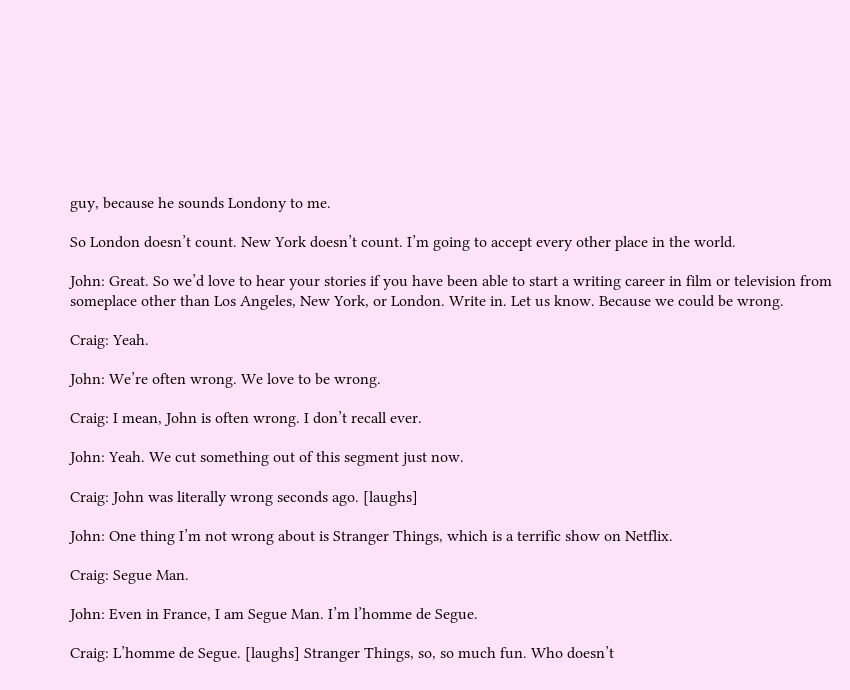guy, because he sounds Londony to me.

So London doesn’t count. New York doesn’t count. I’m going to accept every other place in the world.

John: Great. So we’d love to hear your stories if you have been able to start a writing career in film or television from someplace other than Los Angeles, New York, or London. Write in. Let us know. Because we could be wrong.

Craig: Yeah.

John: We’re often wrong. We love to be wrong.

Craig: I mean, John is often wrong. I don’t recall ever.

John: Yeah. We cut something out of this segment just now.

Craig: John was literally wrong seconds ago. [laughs]

John: One thing I’m not wrong about is Stranger Things, which is a terrific show on Netflix.

Craig: Segue Man.

John: Even in France, I am Segue Man. I’m l’homme de Segue.

Craig: L’homme de Segue. [laughs] Stranger Things, so, so much fun. Who doesn’t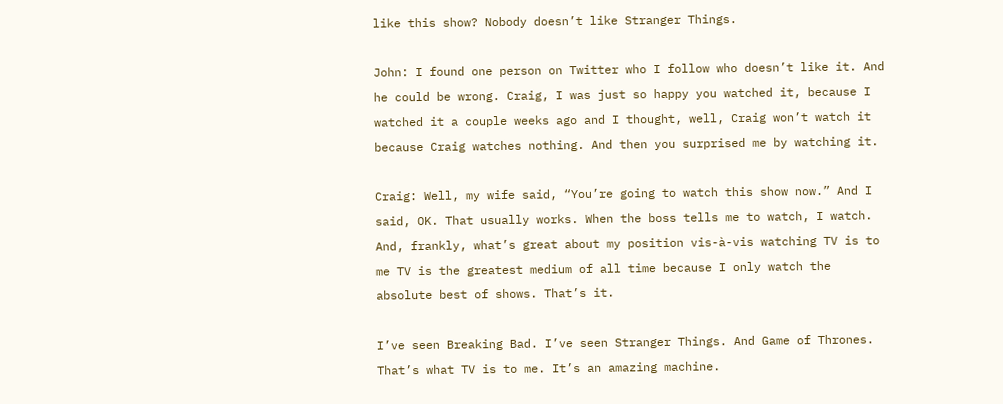like this show? Nobody doesn’t like Stranger Things.

John: I found one person on Twitter who I follow who doesn’t like it. And he could be wrong. Craig, I was just so happy you watched it, because I watched it a couple weeks ago and I thought, well, Craig won’t watch it because Craig watches nothing. And then you surprised me by watching it.

Craig: Well, my wife said, “You’re going to watch this show now.” And I said, OK. That usually works. When the boss tells me to watch, I watch. And, frankly, what’s great about my position vis-à-vis watching TV is to me TV is the greatest medium of all time because I only watch the absolute best of shows. That’s it.

I’ve seen Breaking Bad. I’ve seen Stranger Things. And Game of Thrones. That’s what TV is to me. It’s an amazing machine.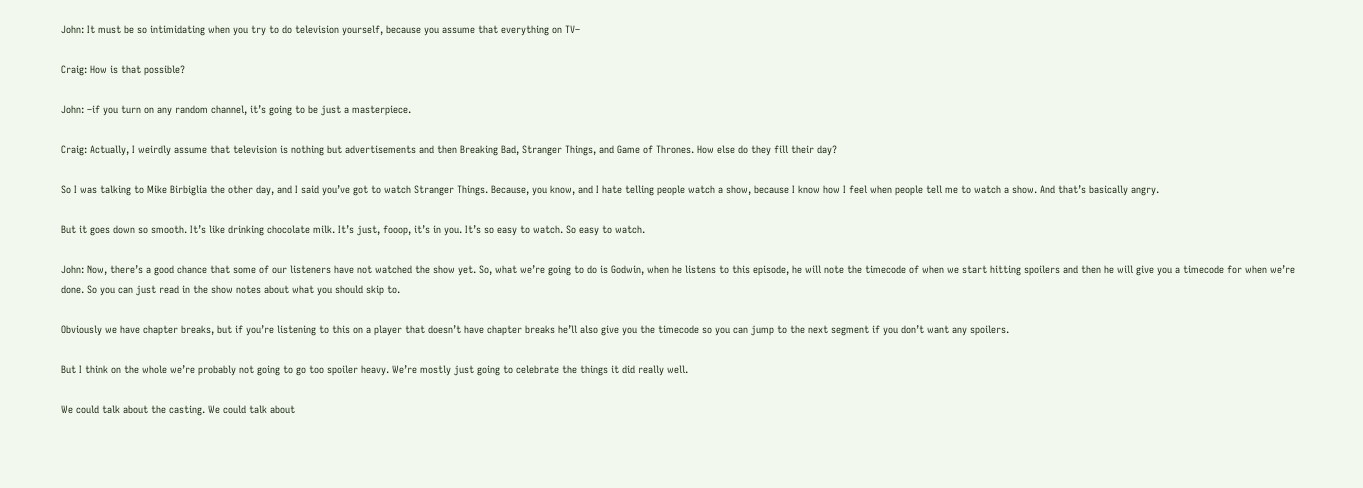John: It must be so intimidating when you try to do television yourself, because you assume that everything on TV–

Craig: How is that possible?

John: –if you turn on any random channel, it’s going to be just a masterpiece.

Craig: Actually, I weirdly assume that television is nothing but advertisements and then Breaking Bad, Stranger Things, and Game of Thrones. How else do they fill their day?

So I was talking to Mike Birbiglia the other day, and I said you’ve got to watch Stranger Things. Because, you know, and I hate telling people watch a show, because I know how I feel when people tell me to watch a show. And that’s basically angry.

But it goes down so smooth. It’s like drinking chocolate milk. It’s just, fooop, it’s in you. It’s so easy to watch. So easy to watch.

John: Now, there’s a good chance that some of our listeners have not watched the show yet. So, what we’re going to do is Godwin, when he listens to this episode, he will note the timecode of when we start hitting spoilers and then he will give you a timecode for when we’re done. So you can just read in the show notes about what you should skip to.

Obviously we have chapter breaks, but if you’re listening to this on a player that doesn’t have chapter breaks he’ll also give you the timecode so you can jump to the next segment if you don’t want any spoilers.

But I think on the whole we’re probably not going to go too spoiler heavy. We’re mostly just going to celebrate the things it did really well.

We could talk about the casting. We could talk about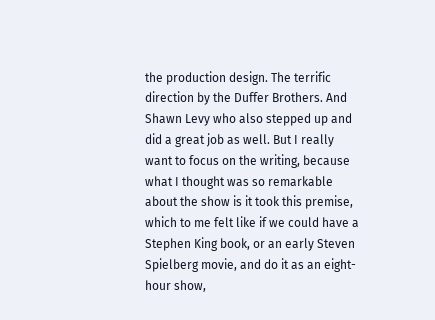the production design. The terrific direction by the Duffer Brothers. And Shawn Levy who also stepped up and did a great job as well. But I really want to focus on the writing, because what I thought was so remarkable about the show is it took this premise, which to me felt like if we could have a Stephen King book, or an early Steven Spielberg movie, and do it as an eight-hour show,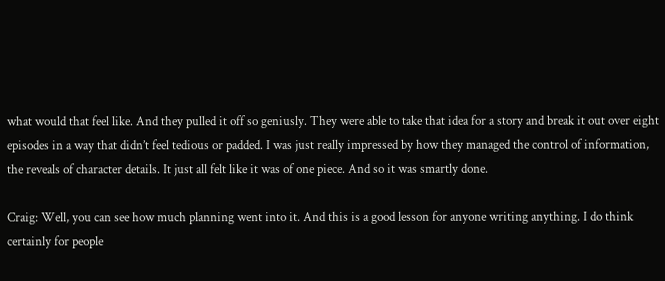what would that feel like. And they pulled it off so geniusly. They were able to take that idea for a story and break it out over eight episodes in a way that didn’t feel tedious or padded. I was just really impressed by how they managed the control of information, the reveals of character details. It just all felt like it was of one piece. And so it was smartly done.

Craig: Well, you can see how much planning went into it. And this is a good lesson for anyone writing anything. I do think certainly for people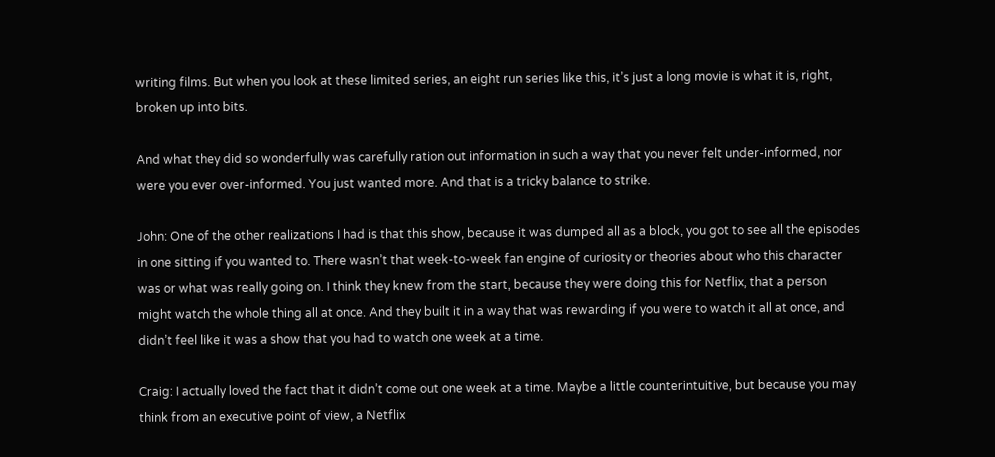writing films. But when you look at these limited series, an eight run series like this, it’s just a long movie is what it is, right, broken up into bits.

And what they did so wonderfully was carefully ration out information in such a way that you never felt under-informed, nor were you ever over-informed. You just wanted more. And that is a tricky balance to strike.

John: One of the other realizations I had is that this show, because it was dumped all as a block, you got to see all the episodes in one sitting if you wanted to. There wasn’t that week-to-week fan engine of curiosity or theories about who this character was or what was really going on. I think they knew from the start, because they were doing this for Netflix, that a person might watch the whole thing all at once. And they built it in a way that was rewarding if you were to watch it all at once, and didn’t feel like it was a show that you had to watch one week at a time.

Craig: I actually loved the fact that it didn’t come out one week at a time. Maybe a little counterintuitive, but because you may think from an executive point of view, a Netflix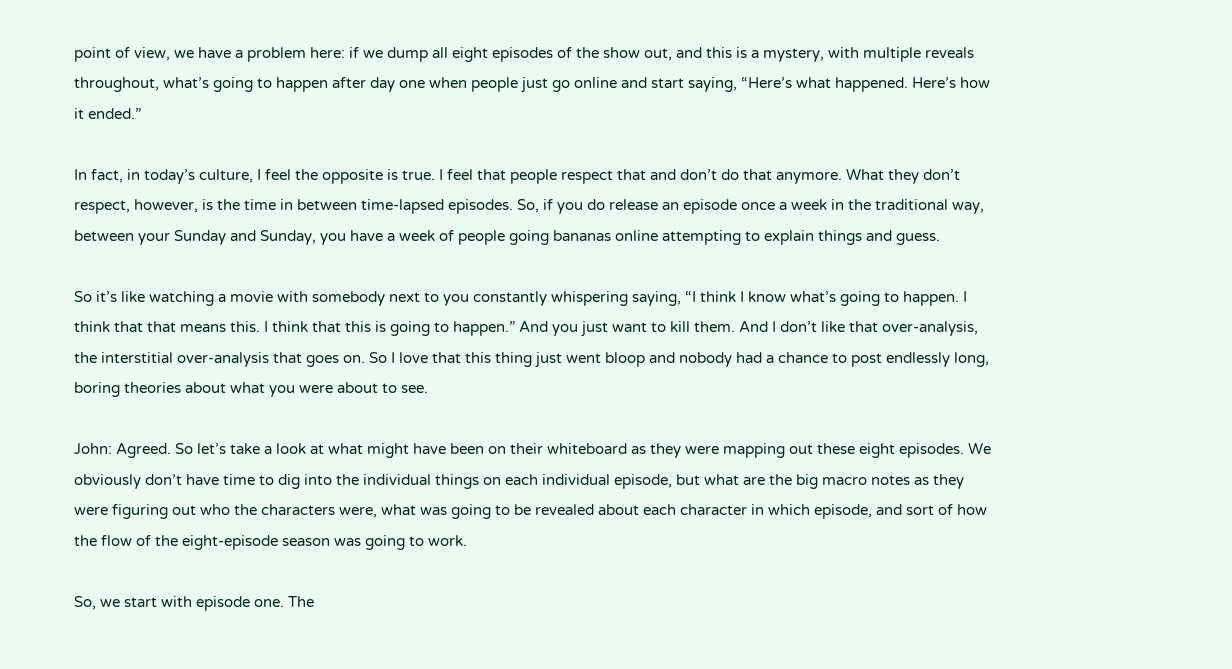point of view, we have a problem here: if we dump all eight episodes of the show out, and this is a mystery, with multiple reveals throughout, what’s going to happen after day one when people just go online and start saying, “Here’s what happened. Here’s how it ended.”

In fact, in today’s culture, I feel the opposite is true. I feel that people respect that and don’t do that anymore. What they don’t respect, however, is the time in between time-lapsed episodes. So, if you do release an episode once a week in the traditional way, between your Sunday and Sunday, you have a week of people going bananas online attempting to explain things and guess.

So it’s like watching a movie with somebody next to you constantly whispering saying, “I think I know what’s going to happen. I think that that means this. I think that this is going to happen.” And you just want to kill them. And I don’t like that over-analysis, the interstitial over-analysis that goes on. So I love that this thing just went bloop and nobody had a chance to post endlessly long, boring theories about what you were about to see.

John: Agreed. So let’s take a look at what might have been on their whiteboard as they were mapping out these eight episodes. We obviously don’t have time to dig into the individual things on each individual episode, but what are the big macro notes as they were figuring out who the characters were, what was going to be revealed about each character in which episode, and sort of how the flow of the eight-episode season was going to work.

So, we start with episode one. The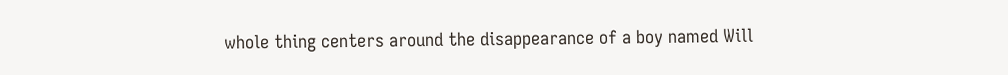whole thing centers around the disappearance of a boy named Will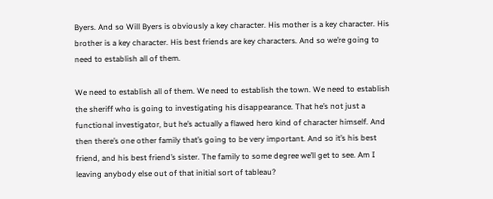Byers. And so Will Byers is obviously a key character. His mother is a key character. His brother is a key character. His best friends are key characters. And so we’re going to need to establish all of them.

We need to establish all of them. We need to establish the town. We need to establish the sheriff who is going to investigating his disappearance. That he’s not just a functional investigator, but he’s actually a flawed hero kind of character himself. And then there’s one other family that’s going to be very important. And so it’s his best friend, and his best friend’s sister. The family to some degree we’ll get to see. Am I leaving anybody else out of that initial sort of tableau?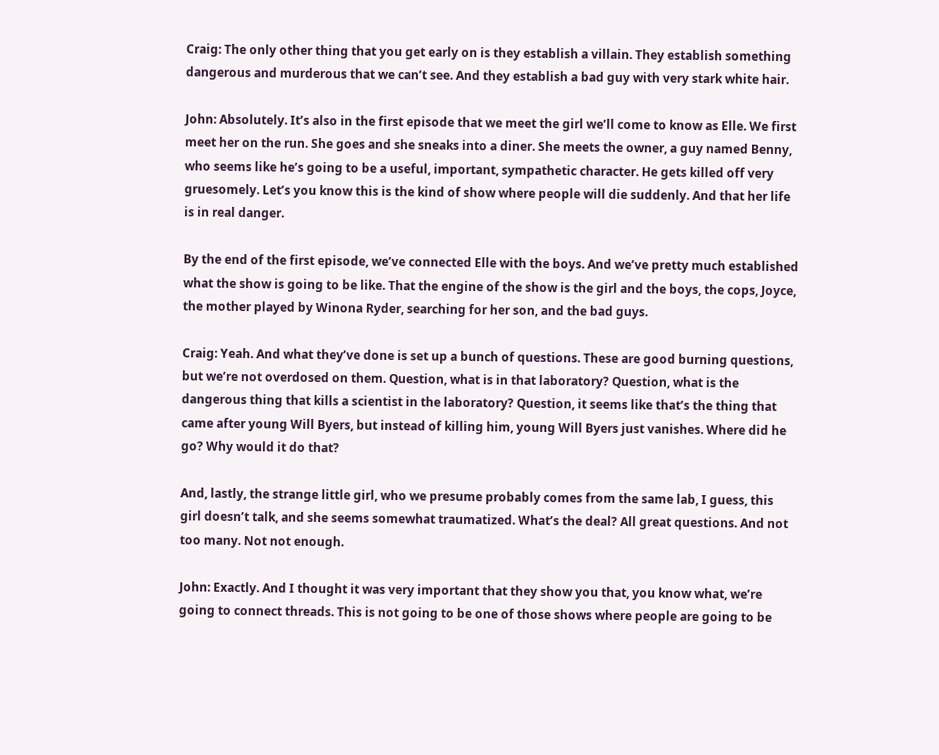Craig: The only other thing that you get early on is they establish a villain. They establish something dangerous and murderous that we can’t see. And they establish a bad guy with very stark white hair.

John: Absolutely. It’s also in the first episode that we meet the girl we’ll come to know as Elle. We first meet her on the run. She goes and she sneaks into a diner. She meets the owner, a guy named Benny, who seems like he’s going to be a useful, important, sympathetic character. He gets killed off very gruesomely. Let’s you know this is the kind of show where people will die suddenly. And that her life is in real danger.

By the end of the first episode, we’ve connected Elle with the boys. And we’ve pretty much established what the show is going to be like. That the engine of the show is the girl and the boys, the cops, Joyce, the mother played by Winona Ryder, searching for her son, and the bad guys.

Craig: Yeah. And what they’ve done is set up a bunch of questions. These are good burning questions, but we’re not overdosed on them. Question, what is in that laboratory? Question, what is the dangerous thing that kills a scientist in the laboratory? Question, it seems like that’s the thing that came after young Will Byers, but instead of killing him, young Will Byers just vanishes. Where did he go? Why would it do that?

And, lastly, the strange little girl, who we presume probably comes from the same lab, I guess, this girl doesn’t talk, and she seems somewhat traumatized. What’s the deal? All great questions. And not too many. Not not enough.

John: Exactly. And I thought it was very important that they show you that, you know what, we’re going to connect threads. This is not going to be one of those shows where people are going to be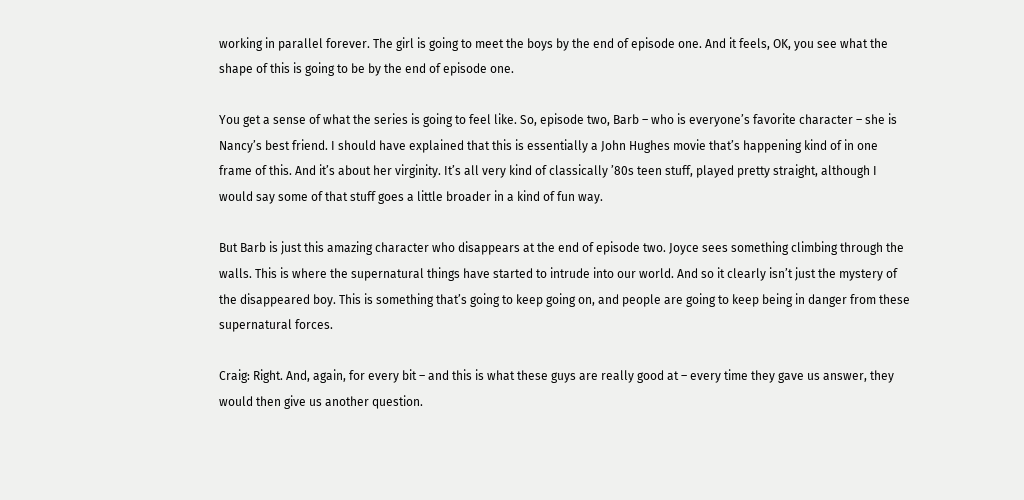working in parallel forever. The girl is going to meet the boys by the end of episode one. And it feels, OK, you see what the shape of this is going to be by the end of episode one.

You get a sense of what the series is going to feel like. So, episode two, Barb – who is everyone’s favorite character – she is Nancy’s best friend. I should have explained that this is essentially a John Hughes movie that’s happening kind of in one frame of this. And it’s about her virginity. It’s all very kind of classically ’80s teen stuff, played pretty straight, although I would say some of that stuff goes a little broader in a kind of fun way.

But Barb is just this amazing character who disappears at the end of episode two. Joyce sees something climbing through the walls. This is where the supernatural things have started to intrude into our world. And so it clearly isn’t just the mystery of the disappeared boy. This is something that’s going to keep going on, and people are going to keep being in danger from these supernatural forces.

Craig: Right. And, again, for every bit – and this is what these guys are really good at – every time they gave us answer, they would then give us another question.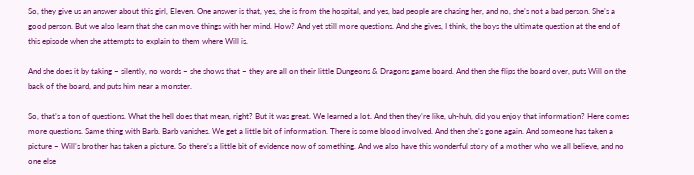So, they give us an answer about this girl, Eleven. One answer is that, yes, she is from the hospital, and yes, bad people are chasing her, and no, she’s not a bad person. She’s a good person. But we also learn that she can move things with her mind. How? And yet still more questions. And she gives, I think, the boys the ultimate question at the end of this episode when she attempts to explain to them where Will is.

And she does it by taking – silently, no words – she shows that – they are all on their little Dungeons & Dragons game board. And then she flips the board over, puts Will on the back of the board, and puts him near a monster.

So, that’s a ton of questions. What the hell does that mean, right? But it was great. We learned a lot. And then they’re like, uh-huh, did you enjoy that information? Here comes more questions. Same thing with Barb. Barb vanishes. We get a little bit of information. There is some blood involved. And then she’s gone again. And someone has taken a picture – Will’s brother has taken a picture. So there’s a little bit of evidence now of something. And we also have this wonderful story of a mother who we all believe, and no one else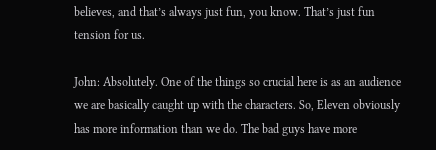believes, and that’s always just fun, you know. That’s just fun tension for us.

John: Absolutely. One of the things so crucial here is as an audience we are basically caught up with the characters. So, Eleven obviously has more information than we do. The bad guys have more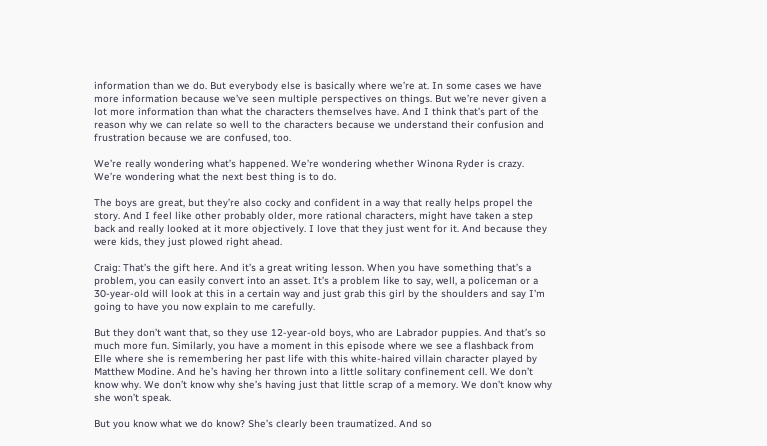information than we do. But everybody else is basically where we’re at. In some cases we have more information because we’ve seen multiple perspectives on things. But we’re never given a lot more information than what the characters themselves have. And I think that’s part of the reason why we can relate so well to the characters because we understand their confusion and frustration because we are confused, too.

We’re really wondering what’s happened. We’re wondering whether Winona Ryder is crazy. We’re wondering what the next best thing is to do.

The boys are great, but they’re also cocky and confident in a way that really helps propel the story. And I feel like other probably older, more rational characters, might have taken a step back and really looked at it more objectively. I love that they just went for it. And because they were kids, they just plowed right ahead.

Craig: That’s the gift here. And it’s a great writing lesson. When you have something that’s a problem, you can easily convert into an asset. It’s a problem like to say, well, a policeman or a 30-year-old will look at this in a certain way and just grab this girl by the shoulders and say I’m going to have you now explain to me carefully.

But they don’t want that, so they use 12-year-old boys, who are Labrador puppies. And that’s so much more fun. Similarly, you have a moment in this episode where we see a flashback from Elle where she is remembering her past life with this white-haired villain character played by Matthew Modine. And he’s having her thrown into a little solitary confinement cell. We don’t know why. We don’t know why she’s having just that little scrap of a memory. We don’t know why she won’t speak.

But you know what we do know? She’s clearly been traumatized. And so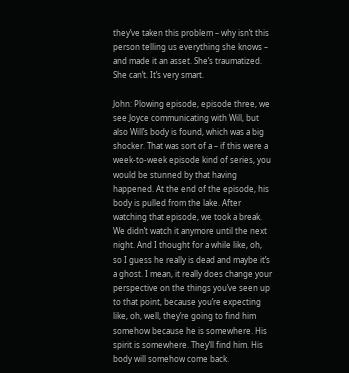they’ve taken this problem – why isn’t this person telling us everything she knows – and made it an asset. She’s traumatized. She can’t. It’s very smart.

John: Plowing episode, episode three, we see Joyce communicating with Will, but also Will’s body is found, which was a big shocker. That was sort of a – if this were a week-to-week episode kind of series, you would be stunned by that having happened. At the end of the episode, his body is pulled from the lake. After watching that episode, we took a break. We didn’t watch it anymore until the next night. And I thought for a while like, oh, so I guess he really is dead and maybe it’s a ghost. I mean, it really does change your perspective on the things you’ve seen up to that point, because you’re expecting like, oh, well, they’re going to find him somehow because he is somewhere. His spirit is somewhere. They’ll find him. His body will somehow come back.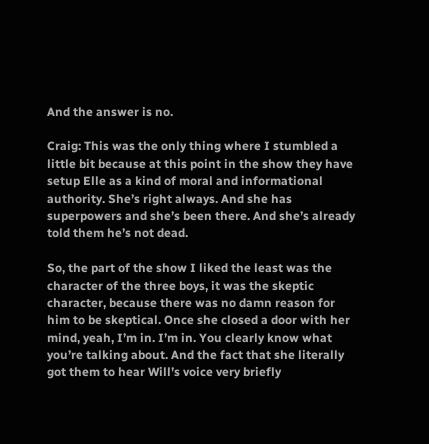And the answer is no.

Craig: This was the only thing where I stumbled a little bit because at this point in the show they have setup Elle as a kind of moral and informational authority. She’s right always. And she has superpowers and she’s been there. And she’s already told them he’s not dead.

So, the part of the show I liked the least was the character of the three boys, it was the skeptic character, because there was no damn reason for him to be skeptical. Once she closed a door with her mind, yeah, I’m in. I’m in. You clearly know what you’re talking about. And the fact that she literally got them to hear Will’s voice very briefly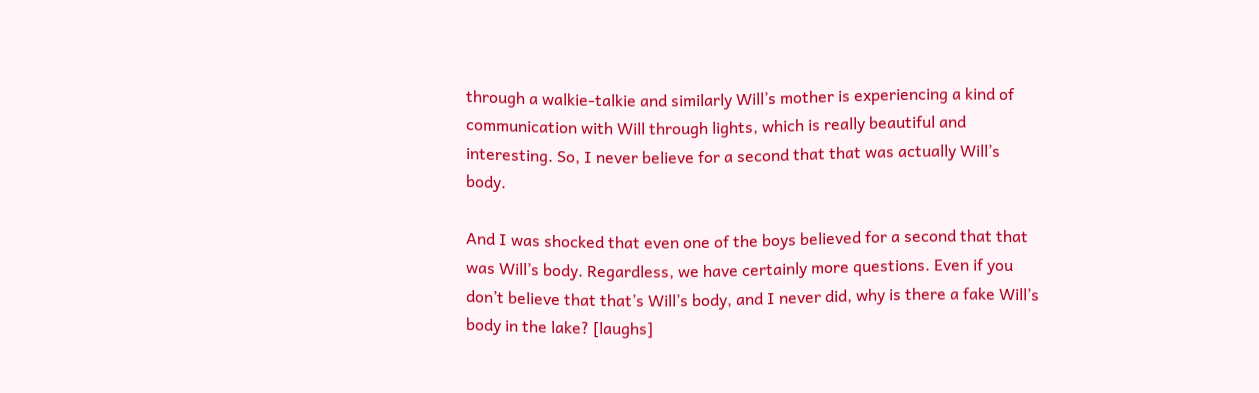through a walkie-talkie and similarly Will’s mother is experiencing a kind of communication with Will through lights, which is really beautiful and interesting. So, I never believe for a second that that was actually Will’s body.

And I was shocked that even one of the boys believed for a second that that was Will’s body. Regardless, we have certainly more questions. Even if you don’t believe that that’s Will’s body, and I never did, why is there a fake Will’s body in the lake? [laughs]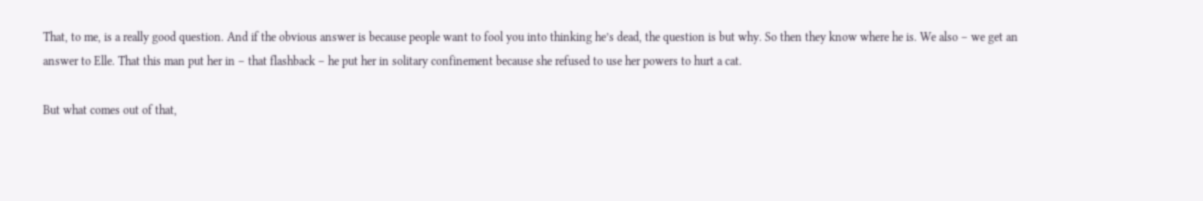That, to me, is a really good question. And if the obvious answer is because people want to fool you into thinking he’s dead, the question is but why. So then they know where he is. We also – we get an answer to Elle. That this man put her in – that flashback – he put her in solitary confinement because she refused to use her powers to hurt a cat.

But what comes out of that,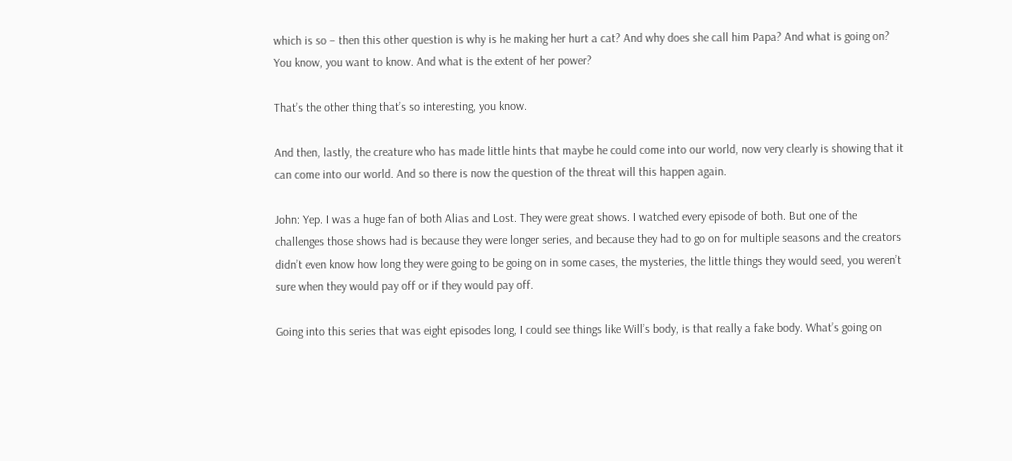which is so – then this other question is why is he making her hurt a cat? And why does she call him Papa? And what is going on? You know, you want to know. And what is the extent of her power?

That’s the other thing that’s so interesting, you know.

And then, lastly, the creature who has made little hints that maybe he could come into our world, now very clearly is showing that it can come into our world. And so there is now the question of the threat will this happen again.

John: Yep. I was a huge fan of both Alias and Lost. They were great shows. I watched every episode of both. But one of the challenges those shows had is because they were longer series, and because they had to go on for multiple seasons and the creators didn’t even know how long they were going to be going on in some cases, the mysteries, the little things they would seed, you weren’t sure when they would pay off or if they would pay off.

Going into this series that was eight episodes long, I could see things like Will’s body, is that really a fake body. What’s going on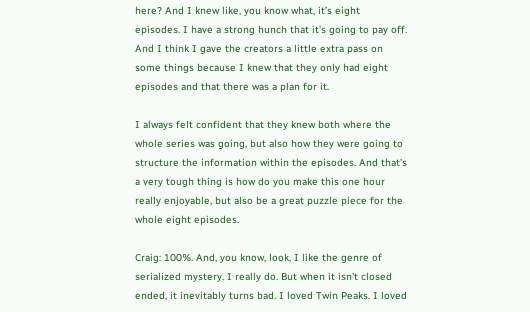here? And I knew like, you know what, it’s eight episodes. I have a strong hunch that it’s going to pay off. And I think I gave the creators a little extra pass on some things because I knew that they only had eight episodes and that there was a plan for it.

I always felt confident that they knew both where the whole series was going, but also how they were going to structure the information within the episodes. And that’s a very tough thing is how do you make this one hour really enjoyable, but also be a great puzzle piece for the whole eight episodes.

Craig: 100%. And, you know, look, I like the genre of serialized mystery. I really do. But when it isn’t closed ended, it inevitably turns bad. I loved Twin Peaks. I loved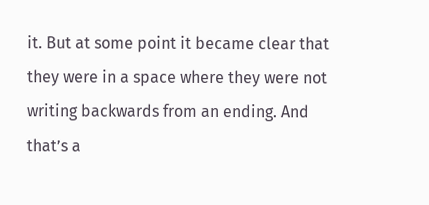it. But at some point it became clear that they were in a space where they were not writing backwards from an ending. And that’s a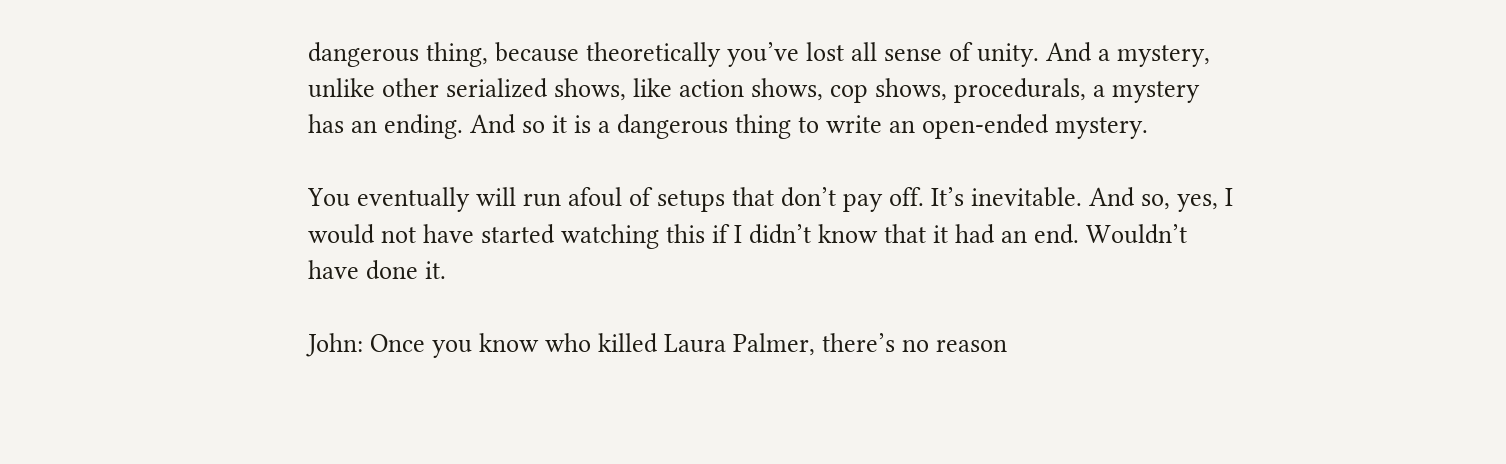dangerous thing, because theoretically you’ve lost all sense of unity. And a mystery, unlike other serialized shows, like action shows, cop shows, procedurals, a mystery has an ending. And so it is a dangerous thing to write an open-ended mystery.

You eventually will run afoul of setups that don’t pay off. It’s inevitable. And so, yes, I would not have started watching this if I didn’t know that it had an end. Wouldn’t have done it.

John: Once you know who killed Laura Palmer, there’s no reason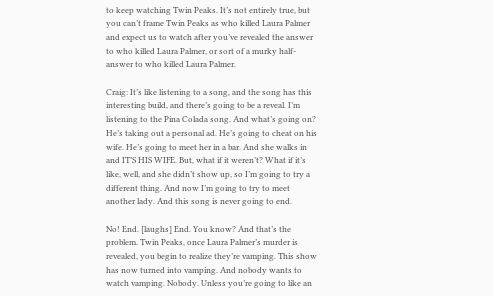to keep watching Twin Peaks. It’s not entirely true, but you can’t frame Twin Peaks as who killed Laura Palmer and expect us to watch after you’ve revealed the answer to who killed Laura Palmer, or sort of a murky half-answer to who killed Laura Palmer.

Craig: It’s like listening to a song, and the song has this interesting build, and there’s going to be a reveal. I’m listening to the Pina Colada song. And what’s going on? He’s taking out a personal ad. He’s going to cheat on his wife. He’s going to meet her in a bar. And she walks in and IT’S HIS WIFE. But, what if it weren’t? What if it’s like, well, and she didn’t show up, so I’m going to try a different thing. And now I’m going to try to meet another lady. And this song is never going to end.

No! End. [laughs] End. You know? And that’s the problem. Twin Peaks, once Laura Palmer’s murder is revealed, you begin to realize they’re vamping. This show has now turned into vamping. And nobody wants to watch vamping. Nobody. Unless you’re going to like an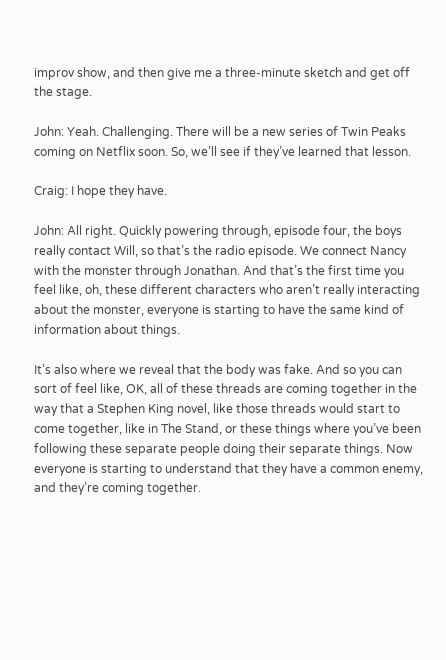improv show, and then give me a three-minute sketch and get off the stage.

John: Yeah. Challenging. There will be a new series of Twin Peaks coming on Netflix soon. So, we’ll see if they’ve learned that lesson.

Craig: I hope they have.

John: All right. Quickly powering through, episode four, the boys really contact Will, so that’s the radio episode. We connect Nancy with the monster through Jonathan. And that’s the first time you feel like, oh, these different characters who aren’t really interacting about the monster, everyone is starting to have the same kind of information about things.

It’s also where we reveal that the body was fake. And so you can sort of feel like, OK, all of these threads are coming together in the way that a Stephen King novel, like those threads would start to come together, like in The Stand, or these things where you’ve been following these separate people doing their separate things. Now everyone is starting to understand that they have a common enemy, and they’re coming together.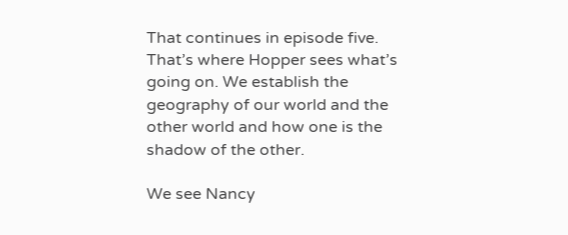That continues in episode five. That’s where Hopper sees what’s going on. We establish the geography of our world and the other world and how one is the shadow of the other.

We see Nancy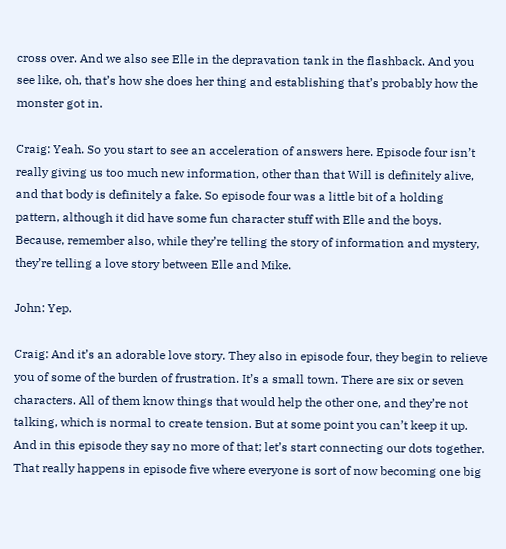cross over. And we also see Elle in the depravation tank in the flashback. And you see like, oh, that’s how she does her thing and establishing that’s probably how the monster got in.

Craig: Yeah. So you start to see an acceleration of answers here. Episode four isn’t really giving us too much new information, other than that Will is definitely alive, and that body is definitely a fake. So episode four was a little bit of a holding pattern, although it did have some fun character stuff with Elle and the boys. Because, remember also, while they’re telling the story of information and mystery, they’re telling a love story between Elle and Mike.

John: Yep.

Craig: And it’s an adorable love story. They also in episode four, they begin to relieve you of some of the burden of frustration. It’s a small town. There are six or seven characters. All of them know things that would help the other one, and they’re not talking, which is normal to create tension. But at some point you can’t keep it up. And in this episode they say no more of that; let’s start connecting our dots together. That really happens in episode five where everyone is sort of now becoming one big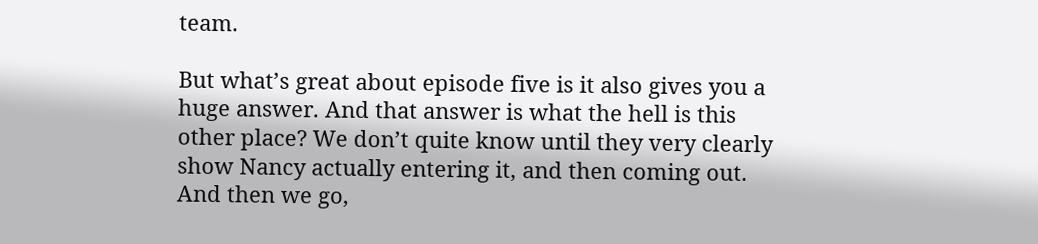team.

But what’s great about episode five is it also gives you a huge answer. And that answer is what the hell is this other place? We don’t quite know until they very clearly show Nancy actually entering it, and then coming out. And then we go,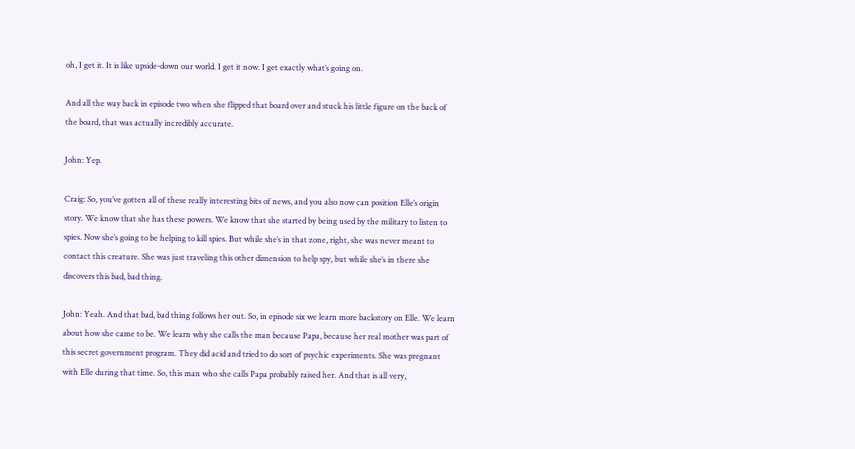oh, I get it. It is like upside-down our world. I get it now. I get exactly what’s going on.

And all the way back in episode two when she flipped that board over and stuck his little figure on the back of the board, that was actually incredibly accurate.

John: Yep.

Craig: So, you’ve gotten all of these really interesting bits of news, and you also now can position Elle’s origin story. We know that she has these powers. We know that she started by being used by the military to listen to spies. Now she’s going to be helping to kill spies. But while she’s in that zone, right, she was never meant to contact this creature. She was just traveling this other dimension to help spy, but while she’s in there she discovers this bad, bad thing.

John: Yeah. And that bad, bad thing follows her out. So, in episode six we learn more backstory on Elle. We learn about how she came to be. We learn why she calls the man because Papa, because her real mother was part of this secret government program. They did acid and tried to do sort of psychic experiments. She was pregnant with Elle during that time. So, this man who she calls Papa probably raised her. And that is all very,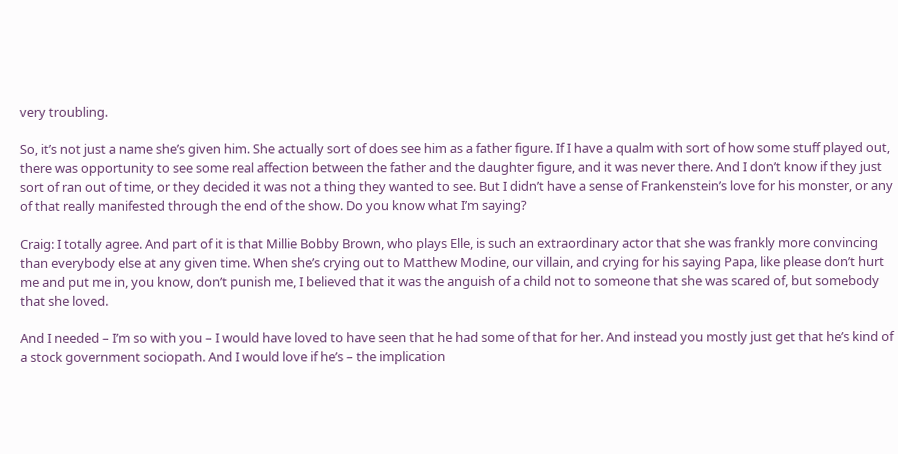very troubling.

So, it’s not just a name she’s given him. She actually sort of does see him as a father figure. If I have a qualm with sort of how some stuff played out, there was opportunity to see some real affection between the father and the daughter figure, and it was never there. And I don’t know if they just sort of ran out of time, or they decided it was not a thing they wanted to see. But I didn’t have a sense of Frankenstein’s love for his monster, or any of that really manifested through the end of the show. Do you know what I’m saying?

Craig: I totally agree. And part of it is that Millie Bobby Brown, who plays Elle, is such an extraordinary actor that she was frankly more convincing than everybody else at any given time. When she’s crying out to Matthew Modine, our villain, and crying for his saying Papa, like please don’t hurt me and put me in, you know, don’t punish me, I believed that it was the anguish of a child not to someone that she was scared of, but somebody that she loved.

And I needed – I’m so with you – I would have loved to have seen that he had some of that for her. And instead you mostly just get that he’s kind of a stock government sociopath. And I would love if he’s – the implication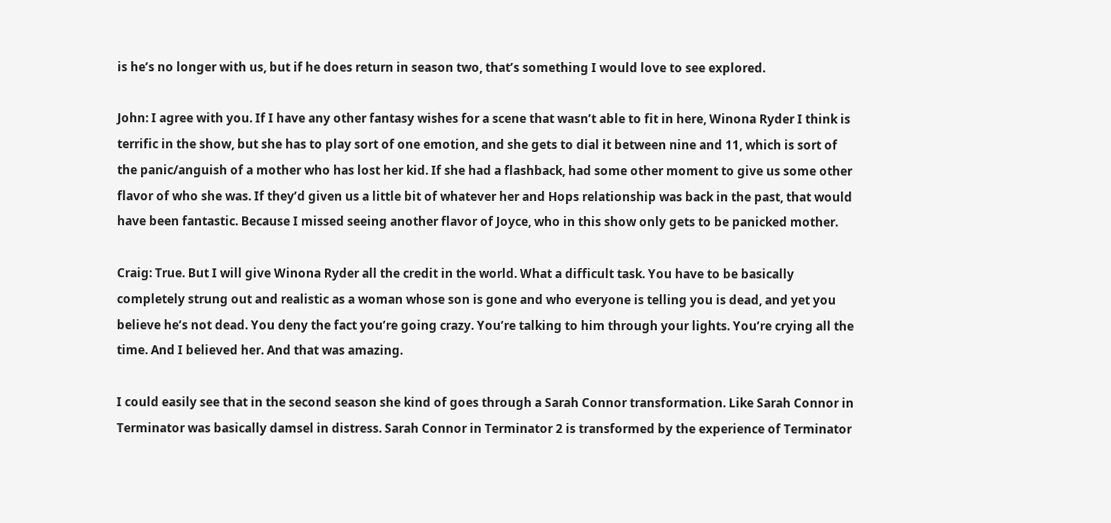is he’s no longer with us, but if he does return in season two, that’s something I would love to see explored.

John: I agree with you. If I have any other fantasy wishes for a scene that wasn’t able to fit in here, Winona Ryder I think is terrific in the show, but she has to play sort of one emotion, and she gets to dial it between nine and 11, which is sort of the panic/anguish of a mother who has lost her kid. If she had a flashback, had some other moment to give us some other flavor of who she was. If they’d given us a little bit of whatever her and Hops relationship was back in the past, that would have been fantastic. Because I missed seeing another flavor of Joyce, who in this show only gets to be panicked mother.

Craig: True. But I will give Winona Ryder all the credit in the world. What a difficult task. You have to be basically completely strung out and realistic as a woman whose son is gone and who everyone is telling you is dead, and yet you believe he’s not dead. You deny the fact you’re going crazy. You’re talking to him through your lights. You’re crying all the time. And I believed her. And that was amazing.

I could easily see that in the second season she kind of goes through a Sarah Connor transformation. Like Sarah Connor in Terminator was basically damsel in distress. Sarah Connor in Terminator 2 is transformed by the experience of Terminator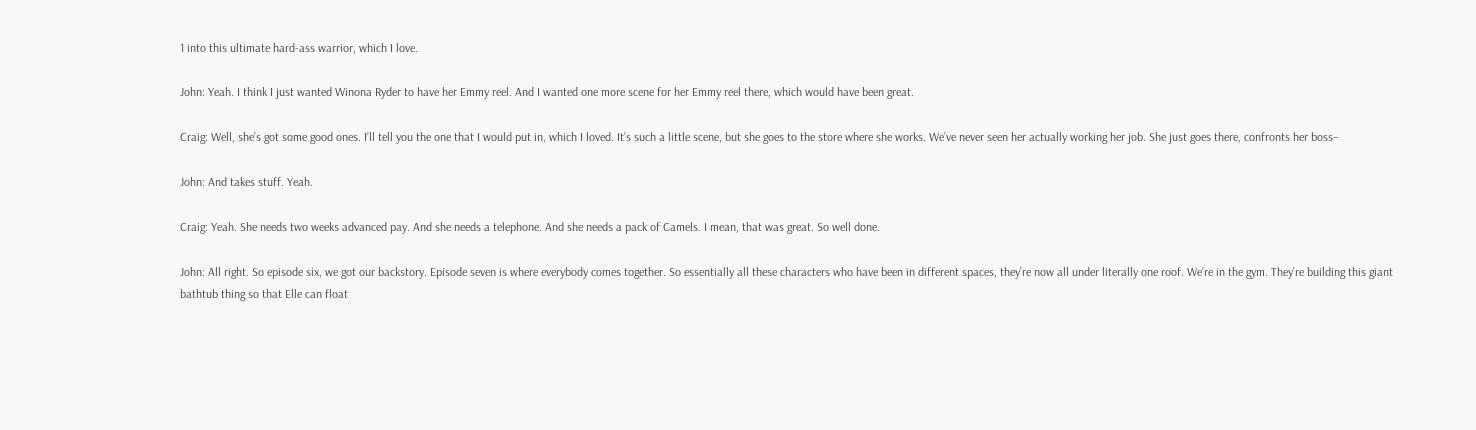1 into this ultimate hard-ass warrior, which I love.

John: Yeah. I think I just wanted Winona Ryder to have her Emmy reel. And I wanted one more scene for her Emmy reel there, which would have been great.

Craig: Well, she’s got some good ones. I’ll tell you the one that I would put in, which I loved. It’s such a little scene, but she goes to the store where she works. We’ve never seen her actually working her job. She just goes there, confronts her boss–

John: And takes stuff. Yeah.

Craig: Yeah. She needs two weeks advanced pay. And she needs a telephone. And she needs a pack of Camels. I mean, that was great. So well done.

John: All right. So episode six, we got our backstory. Episode seven is where everybody comes together. So essentially all these characters who have been in different spaces, they’re now all under literally one roof. We’re in the gym. They’re building this giant bathtub thing so that Elle can float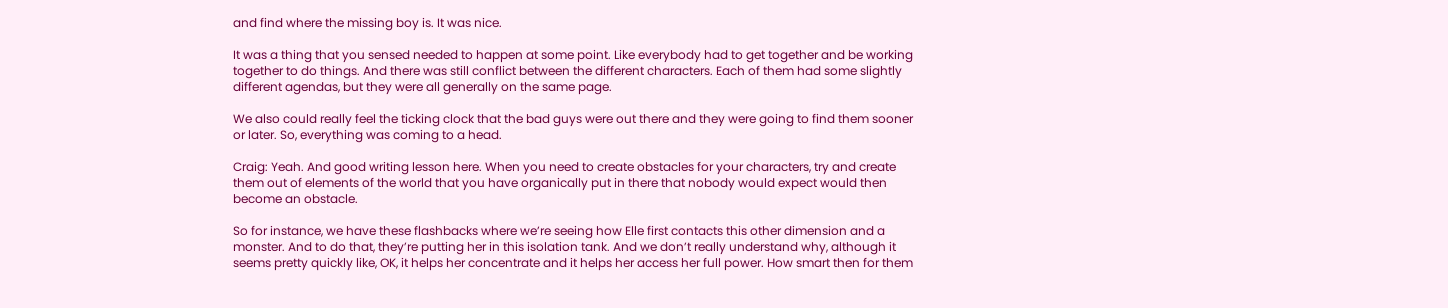and find where the missing boy is. It was nice.

It was a thing that you sensed needed to happen at some point. Like everybody had to get together and be working together to do things. And there was still conflict between the different characters. Each of them had some slightly different agendas, but they were all generally on the same page.

We also could really feel the ticking clock that the bad guys were out there and they were going to find them sooner or later. So, everything was coming to a head.

Craig: Yeah. And good writing lesson here. When you need to create obstacles for your characters, try and create them out of elements of the world that you have organically put in there that nobody would expect would then become an obstacle.

So for instance, we have these flashbacks where we’re seeing how Elle first contacts this other dimension and a monster. And to do that, they’re putting her in this isolation tank. And we don’t really understand why, although it seems pretty quickly like, OK, it helps her concentrate and it helps her access her full power. How smart then for them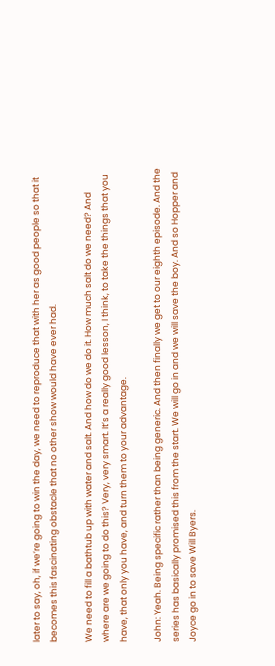later to say, oh, if we’re going to win the day, we need to reproduce that with her as good people so that it becomes this fascinating obstacle that no other show would have ever had.

We need to fill a bathtub up with water and salt. And how do we do it. How much salt do we need? And where are we going to do this? Very, very smart. It’s a really good lesson, I think, to take the things that you have, that only you have, and turn them to your advantage.

John: Yeah. Being specific rather than being generic. And then finally we get to our eighth episode. And the series has basically promised this from the start. We will go in and we will save the boy. And so Hopper and Joyce go in to save Will Byers.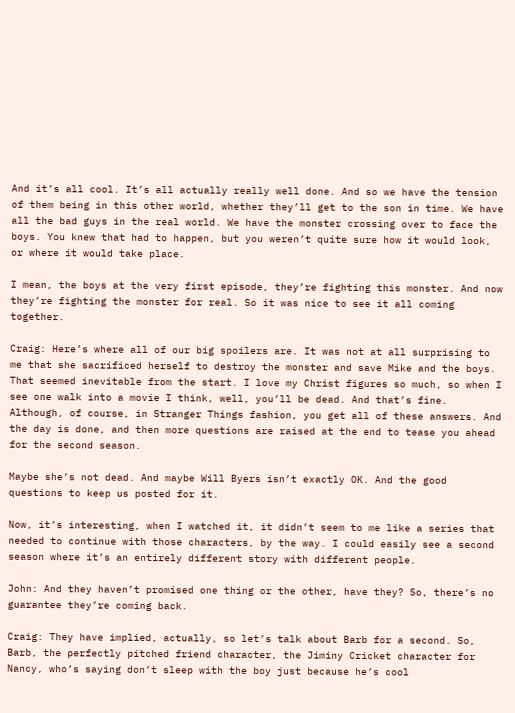And it’s all cool. It’s all actually really well done. And so we have the tension of them being in this other world, whether they’ll get to the son in time. We have all the bad guys in the real world. We have the monster crossing over to face the boys. You knew that had to happen, but you weren’t quite sure how it would look, or where it would take place.

I mean, the boys at the very first episode, they’re fighting this monster. And now they’re fighting the monster for real. So it was nice to see it all coming together.

Craig: Here’s where all of our big spoilers are. It was not at all surprising to me that she sacrificed herself to destroy the monster and save Mike and the boys. That seemed inevitable from the start. I love my Christ figures so much, so when I see one walk into a movie I think, well, you’ll be dead. And that’s fine. Although, of course, in Stranger Things fashion, you get all of these answers. And the day is done, and then more questions are raised at the end to tease you ahead for the second season.

Maybe she’s not dead. And maybe Will Byers isn’t exactly OK. And the good questions to keep us posted for it.

Now, it’s interesting, when I watched it, it didn’t seem to me like a series that needed to continue with those characters, by the way. I could easily see a second season where it’s an entirely different story with different people.

John: And they haven’t promised one thing or the other, have they? So, there’s no guarantee they’re coming back.

Craig: They have implied, actually, so let’s talk about Barb for a second. So, Barb, the perfectly pitched friend character, the Jiminy Cricket character for Nancy, who’s saying don’t sleep with the boy just because he’s cool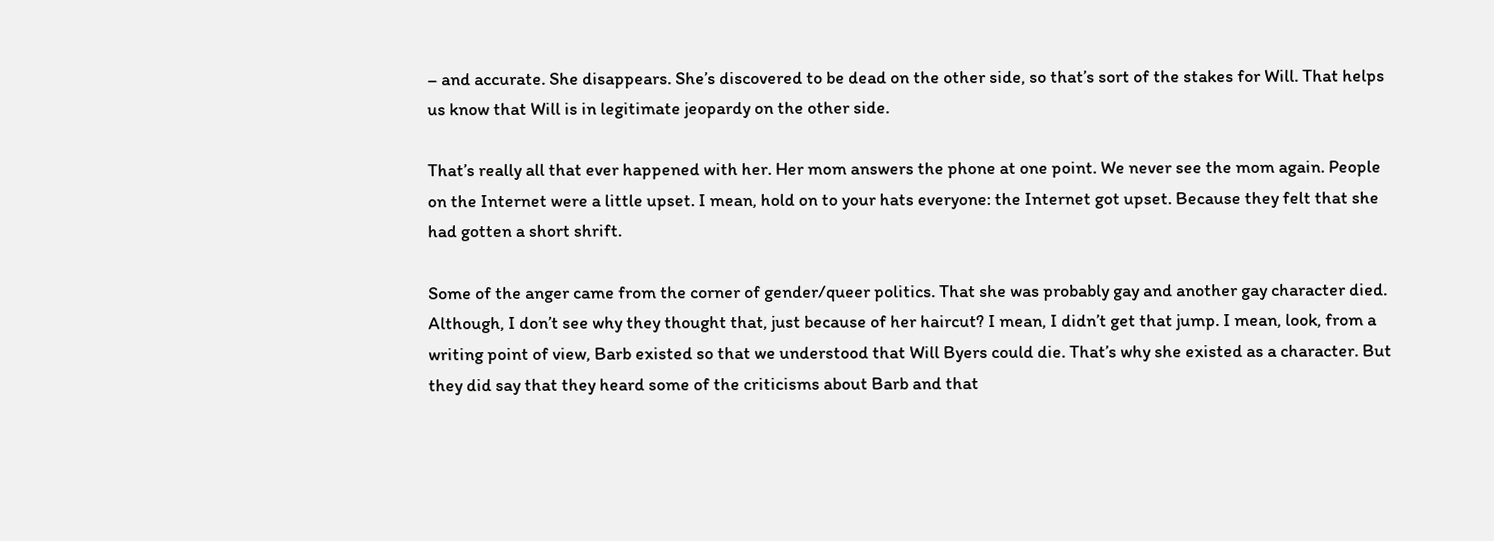– and accurate. She disappears. She’s discovered to be dead on the other side, so that’s sort of the stakes for Will. That helps us know that Will is in legitimate jeopardy on the other side.

That’s really all that ever happened with her. Her mom answers the phone at one point. We never see the mom again. People on the Internet were a little upset. I mean, hold on to your hats everyone: the Internet got upset. Because they felt that she had gotten a short shrift.

Some of the anger came from the corner of gender/queer politics. That she was probably gay and another gay character died. Although, I don’t see why they thought that, just because of her haircut? I mean, I didn’t get that jump. I mean, look, from a writing point of view, Barb existed so that we understood that Will Byers could die. That’s why she existed as a character. But they did say that they heard some of the criticisms about Barb and that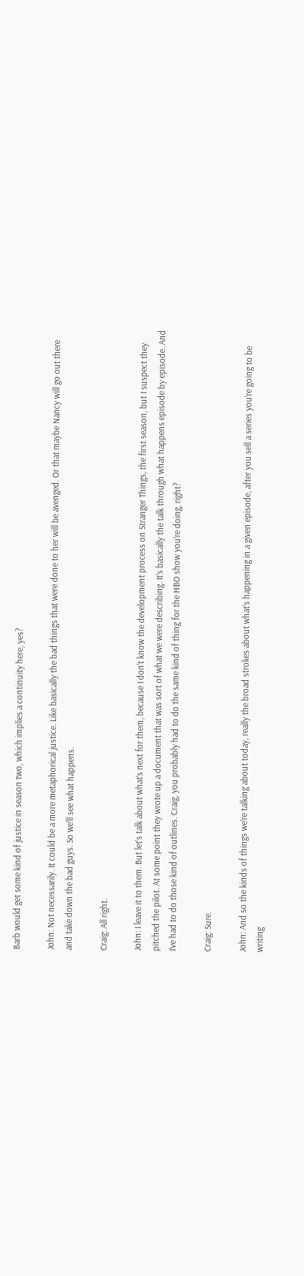Barb would get some kind of justice in season two, which implies a continuity here, yes?

John: Not necessarily. It could be a more metaphorical justice. Like basically the bad things that were done to her will be avenged. Or that maybe Nancy will go out there and take down the bad guys. So we’ll see what happens.

Craig: All right.

John: I leave it to them. But let’s talk about what’s next for them, because I don’t know the development process on Stranger Things, the first season, but I suspect they pitched the pilot. At some point they wrote up a document that was sort of what we were describing. It’s basically the talk through what happens episode by episode. And I’ve had to do those kind of outlines. Craig, you probably had to do the same kind of thing for the HBO show you’re doing, right?

Craig: Sure.

John: And so the kinds of things we’re talking about today, really the broad strokes about what’s happening in a given episode, after you sell a series you’re going to be writing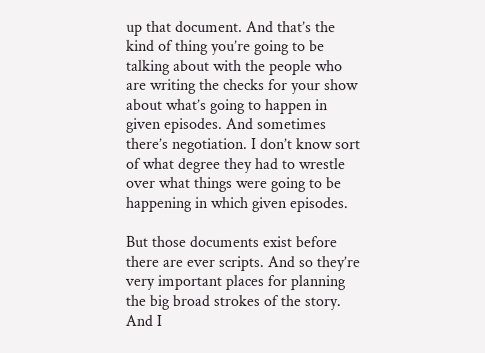up that document. And that’s the kind of thing you’re going to be talking about with the people who are writing the checks for your show about what’s going to happen in given episodes. And sometimes there’s negotiation. I don’t know sort of what degree they had to wrestle over what things were going to be happening in which given episodes.

But those documents exist before there are ever scripts. And so they’re very important places for planning the big broad strokes of the story. And I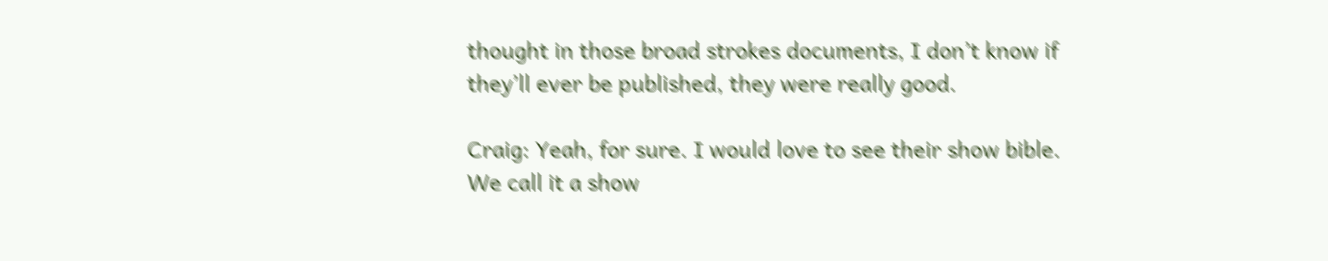thought in those broad strokes documents, I don’t know if they’ll ever be published, they were really good.

Craig: Yeah, for sure. I would love to see their show bible. We call it a show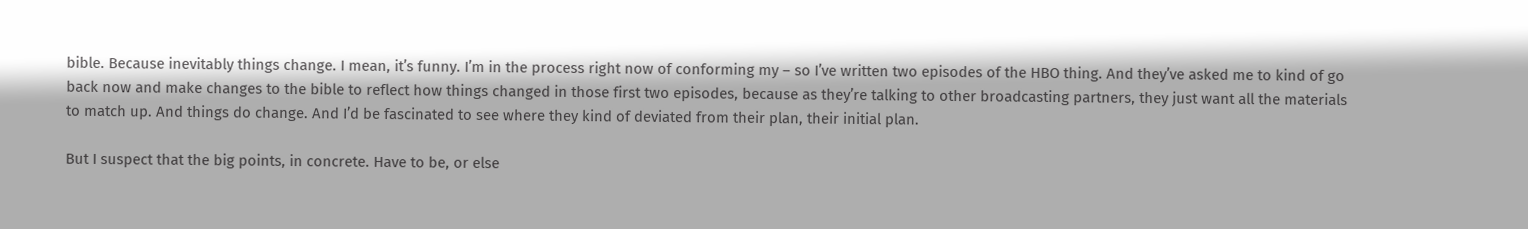bible. Because inevitably things change. I mean, it’s funny. I’m in the process right now of conforming my – so I’ve written two episodes of the HBO thing. And they’ve asked me to kind of go back now and make changes to the bible to reflect how things changed in those first two episodes, because as they’re talking to other broadcasting partners, they just want all the materials to match up. And things do change. And I’d be fascinated to see where they kind of deviated from their plan, their initial plan.

But I suspect that the big points, in concrete. Have to be, or else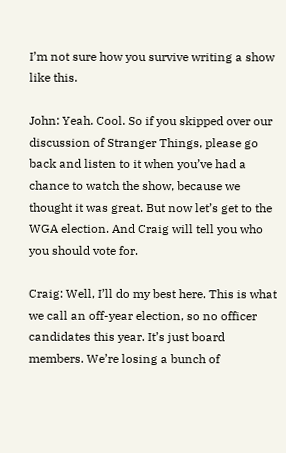I’m not sure how you survive writing a show like this.

John: Yeah. Cool. So if you skipped over our discussion of Stranger Things, please go back and listen to it when you’ve had a chance to watch the show, because we thought it was great. But now let’s get to the WGA election. And Craig will tell you who you should vote for.

Craig: Well, I’ll do my best here. This is what we call an off-year election, so no officer candidates this year. It’s just board members. We’re losing a bunch of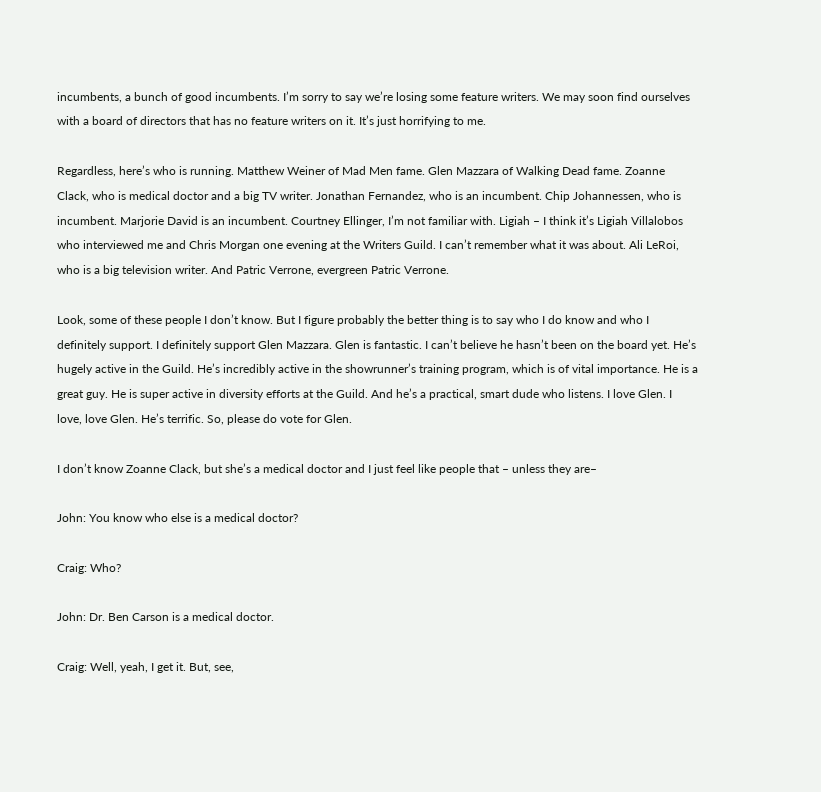incumbents, a bunch of good incumbents. I’m sorry to say we’re losing some feature writers. We may soon find ourselves with a board of directors that has no feature writers on it. It’s just horrifying to me.

Regardless, here’s who is running. Matthew Weiner of Mad Men fame. Glen Mazzara of Walking Dead fame. Zoanne Clack, who is medical doctor and a big TV writer. Jonathan Fernandez, who is an incumbent. Chip Johannessen, who is incumbent. Marjorie David is an incumbent. Courtney Ellinger, I’m not familiar with. Ligiah – I think it’s Ligiah Villalobos who interviewed me and Chris Morgan one evening at the Writers Guild. I can’t remember what it was about. Ali LeRoi, who is a big television writer. And Patric Verrone, evergreen Patric Verrone.

Look, some of these people I don’t know. But I figure probably the better thing is to say who I do know and who I definitely support. I definitely support Glen Mazzara. Glen is fantastic. I can’t believe he hasn’t been on the board yet. He’s hugely active in the Guild. He’s incredibly active in the showrunner’s training program, which is of vital importance. He is a great guy. He is super active in diversity efforts at the Guild. And he’s a practical, smart dude who listens. I love Glen. I love, love Glen. He’s terrific. So, please do vote for Glen.

I don’t know Zoanne Clack, but she’s a medical doctor and I just feel like people that – unless they are–

John: You know who else is a medical doctor?

Craig: Who?

John: Dr. Ben Carson is a medical doctor.

Craig: Well, yeah, I get it. But, see,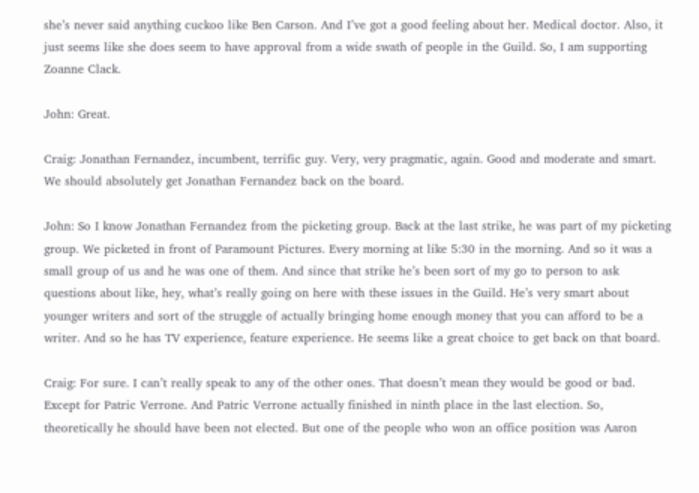she’s never said anything cuckoo like Ben Carson. And I’ve got a good feeling about her. Medical doctor. Also, it just seems like she does seem to have approval from a wide swath of people in the Guild. So, I am supporting Zoanne Clack.

John: Great.

Craig: Jonathan Fernandez, incumbent, terrific guy. Very, very pragmatic, again. Good and moderate and smart. We should absolutely get Jonathan Fernandez back on the board.

John: So I know Jonathan Fernandez from the picketing group. Back at the last strike, he was part of my picketing group. We picketed in front of Paramount Pictures. Every morning at like 5:30 in the morning. And so it was a small group of us and he was one of them. And since that strike he’s been sort of my go to person to ask questions about like, hey, what’s really going on here with these issues in the Guild. He’s very smart about younger writers and sort of the struggle of actually bringing home enough money that you can afford to be a writer. And so he has TV experience, feature experience. He seems like a great choice to get back on that board.

Craig: For sure. I can’t really speak to any of the other ones. That doesn’t mean they would be good or bad. Except for Patric Verrone. And Patric Verrone actually finished in ninth place in the last election. So, theoretically he should have been not elected. But one of the people who won an office position was Aaron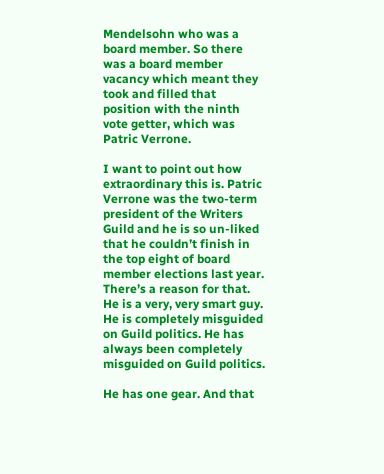Mendelsohn who was a board member. So there was a board member vacancy which meant they took and filled that position with the ninth vote getter, which was Patric Verrone.

I want to point out how extraordinary this is. Patric Verrone was the two-term president of the Writers Guild and he is so un-liked that he couldn’t finish in the top eight of board member elections last year. There’s a reason for that. He is a very, very smart guy. He is completely misguided on Guild politics. He has always been completely misguided on Guild politics.

He has one gear. And that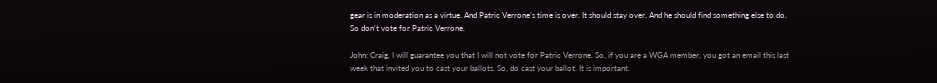gear is in moderation as a virtue. And Patric Verrone’s time is over. It should stay over. And he should find something else to do. So don’t vote for Patric Verrone.

John: Craig, I will guarantee you that I will not vote for Patric Verrone. So, if you are a WGA member, you got an email this last week that invited you to cast your ballots. So, do cast your ballot. It is important.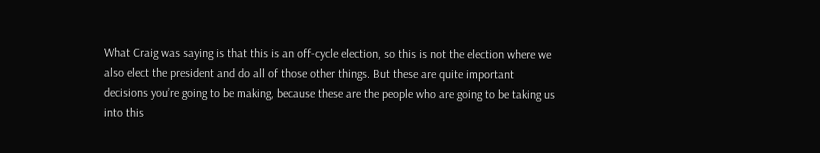What Craig was saying is that this is an off-cycle election, so this is not the election where we also elect the president and do all of those other things. But these are quite important decisions you’re going to be making, because these are the people who are going to be taking us into this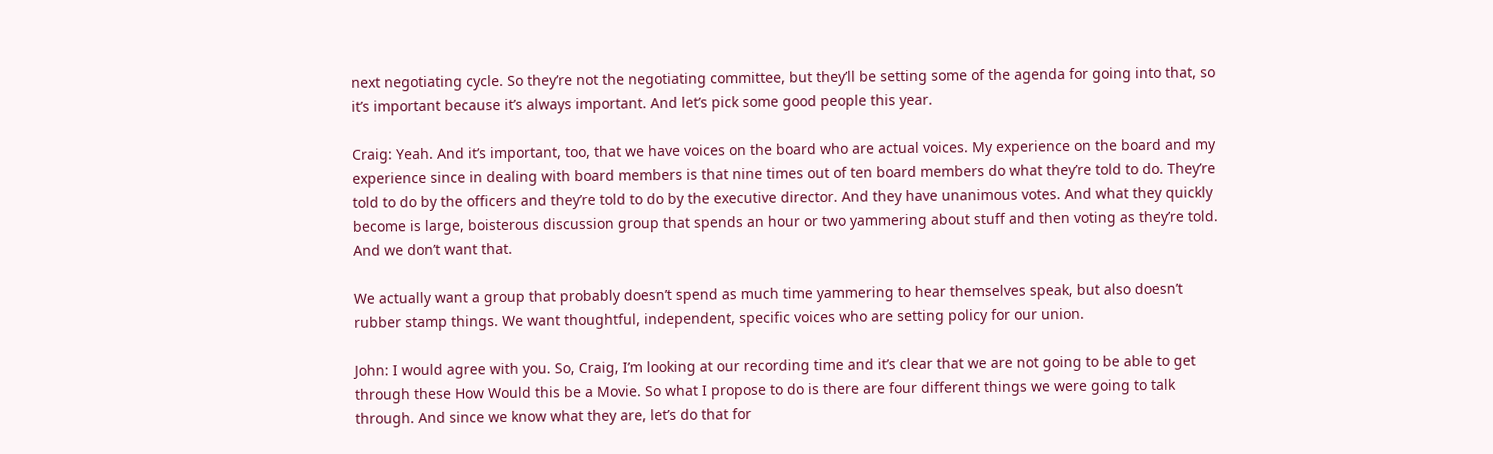next negotiating cycle. So they’re not the negotiating committee, but they’ll be setting some of the agenda for going into that, so it’s important because it’s always important. And let’s pick some good people this year.

Craig: Yeah. And it’s important, too, that we have voices on the board who are actual voices. My experience on the board and my experience since in dealing with board members is that nine times out of ten board members do what they’re told to do. They’re told to do by the officers and they’re told to do by the executive director. And they have unanimous votes. And what they quickly become is large, boisterous discussion group that spends an hour or two yammering about stuff and then voting as they’re told. And we don’t want that.

We actually want a group that probably doesn’t spend as much time yammering to hear themselves speak, but also doesn’t rubber stamp things. We want thoughtful, independent, specific voices who are setting policy for our union.

John: I would agree with you. So, Craig, I’m looking at our recording time and it’s clear that we are not going to be able to get through these How Would this be a Movie. So what I propose to do is there are four different things we were going to talk through. And since we know what they are, let’s do that for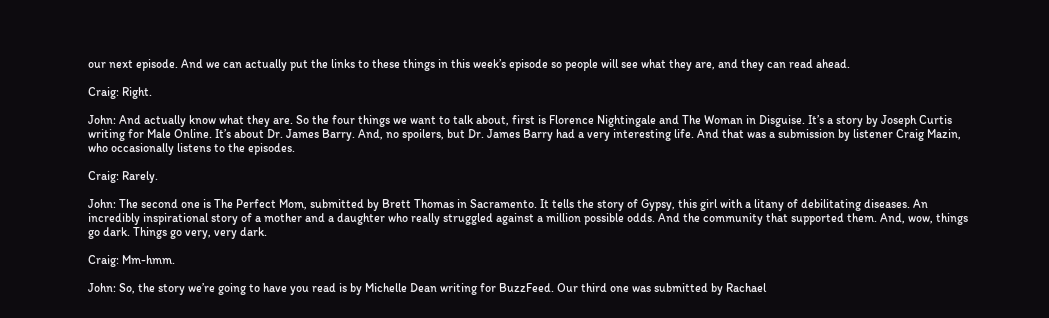our next episode. And we can actually put the links to these things in this week’s episode so people will see what they are, and they can read ahead.

Craig: Right.

John: And actually know what they are. So the four things we want to talk about, first is Florence Nightingale and The Woman in Disguise. It’s a story by Joseph Curtis writing for Male Online. It’s about Dr. James Barry. And, no spoilers, but Dr. James Barry had a very interesting life. And that was a submission by listener Craig Mazin, who occasionally listens to the episodes.

Craig: Rarely.

John: The second one is The Perfect Mom, submitted by Brett Thomas in Sacramento. It tells the story of Gypsy, this girl with a litany of debilitating diseases. An incredibly inspirational story of a mother and a daughter who really struggled against a million possible odds. And the community that supported them. And, wow, things go dark. Things go very, very dark.

Craig: Mm-hmm.

John: So, the story we’re going to have you read is by Michelle Dean writing for BuzzFeed. Our third one was submitted by Rachael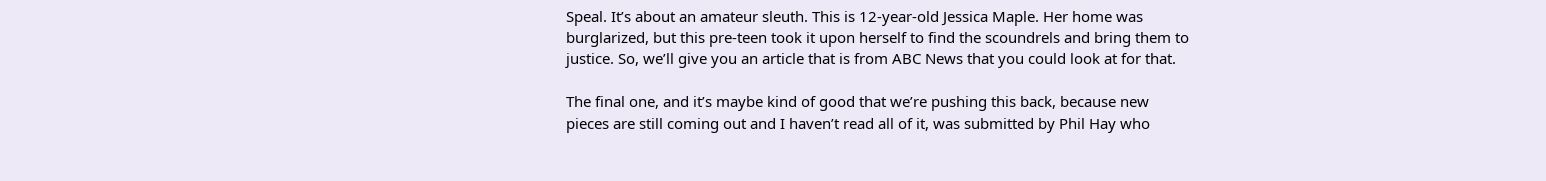Speal. It’s about an amateur sleuth. This is 12-year-old Jessica Maple. Her home was burglarized, but this pre-teen took it upon herself to find the scoundrels and bring them to justice. So, we’ll give you an article that is from ABC News that you could look at for that.

The final one, and it’s maybe kind of good that we’re pushing this back, because new pieces are still coming out and I haven’t read all of it, was submitted by Phil Hay who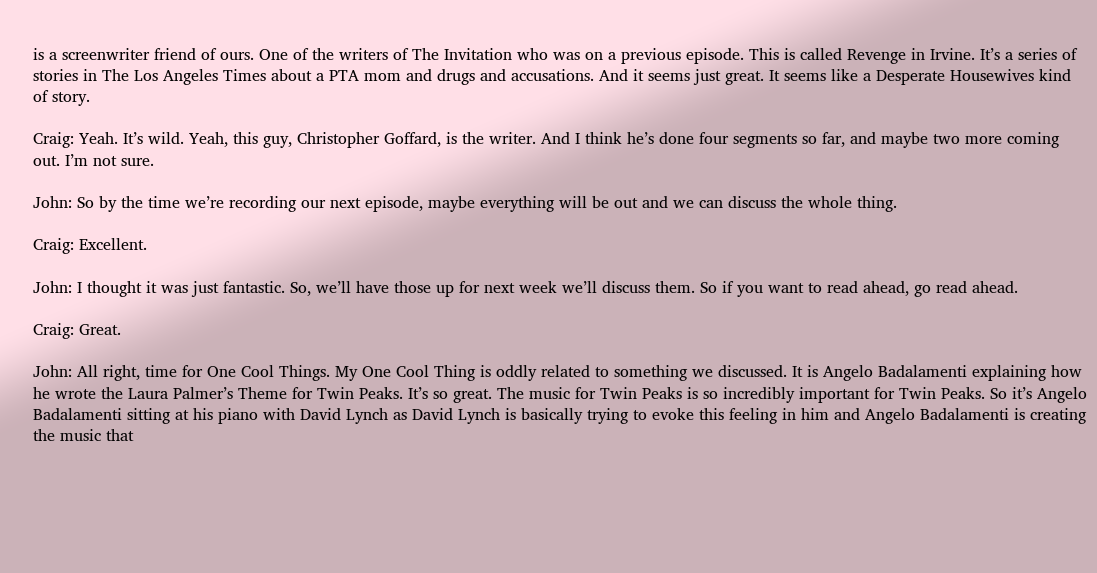is a screenwriter friend of ours. One of the writers of The Invitation who was on a previous episode. This is called Revenge in Irvine. It’s a series of stories in The Los Angeles Times about a PTA mom and drugs and accusations. And it seems just great. It seems like a Desperate Housewives kind of story.

Craig: Yeah. It’s wild. Yeah, this guy, Christopher Goffard, is the writer. And I think he’s done four segments so far, and maybe two more coming out. I’m not sure.

John: So by the time we’re recording our next episode, maybe everything will be out and we can discuss the whole thing.

Craig: Excellent.

John: I thought it was just fantastic. So, we’ll have those up for next week we’ll discuss them. So if you want to read ahead, go read ahead.

Craig: Great.

John: All right, time for One Cool Things. My One Cool Thing is oddly related to something we discussed. It is Angelo Badalamenti explaining how he wrote the Laura Palmer’s Theme for Twin Peaks. It’s so great. The music for Twin Peaks is so incredibly important for Twin Peaks. So it’s Angelo Badalamenti sitting at his piano with David Lynch as David Lynch is basically trying to evoke this feeling in him and Angelo Badalamenti is creating the music that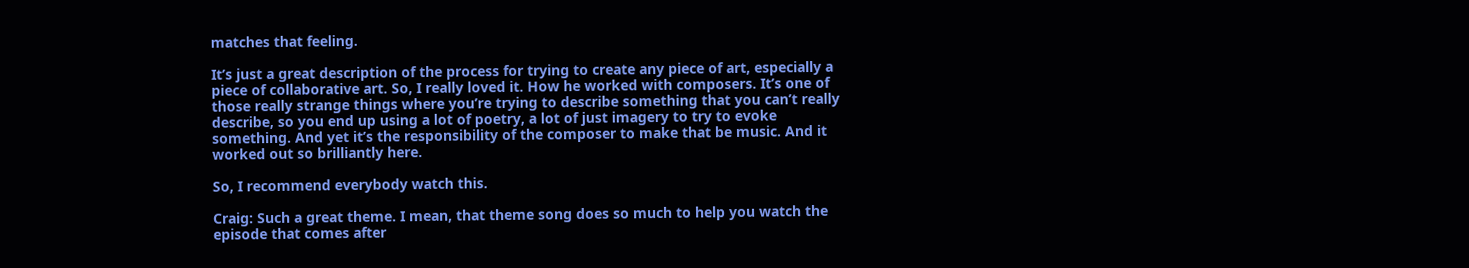matches that feeling.

It’s just a great description of the process for trying to create any piece of art, especially a piece of collaborative art. So, I really loved it. How he worked with composers. It’s one of those really strange things where you’re trying to describe something that you can’t really describe, so you end up using a lot of poetry, a lot of just imagery to try to evoke something. And yet it’s the responsibility of the composer to make that be music. And it worked out so brilliantly here.

So, I recommend everybody watch this.

Craig: Such a great theme. I mean, that theme song does so much to help you watch the episode that comes after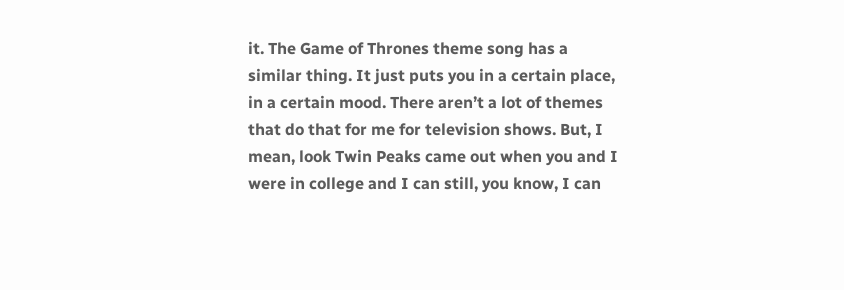it. The Game of Thrones theme song has a similar thing. It just puts you in a certain place, in a certain mood. There aren’t a lot of themes that do that for me for television shows. But, I mean, look Twin Peaks came out when you and I were in college and I can still, you know, I can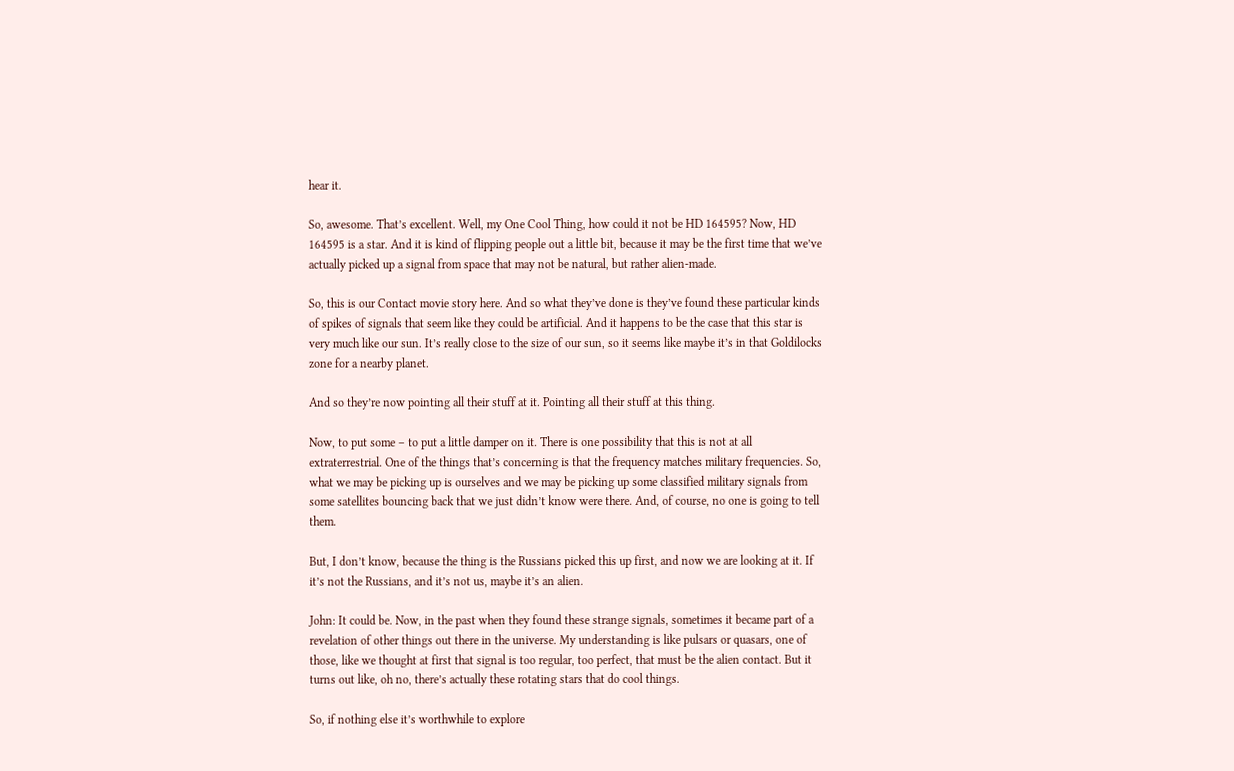hear it.

So, awesome. That’s excellent. Well, my One Cool Thing, how could it not be HD 164595? Now, HD 164595 is a star. And it is kind of flipping people out a little bit, because it may be the first time that we’ve actually picked up a signal from space that may not be natural, but rather alien-made.

So, this is our Contact movie story here. And so what they’ve done is they’ve found these particular kinds of spikes of signals that seem like they could be artificial. And it happens to be the case that this star is very much like our sun. It’s really close to the size of our sun, so it seems like maybe it’s in that Goldilocks zone for a nearby planet.

And so they’re now pointing all their stuff at it. Pointing all their stuff at this thing.

Now, to put some – to put a little damper on it. There is one possibility that this is not at all extraterrestrial. One of the things that’s concerning is that the frequency matches military frequencies. So, what we may be picking up is ourselves and we may be picking up some classified military signals from some satellites bouncing back that we just didn’t know were there. And, of course, no one is going to tell them.

But, I don’t know, because the thing is the Russians picked this up first, and now we are looking at it. If it’s not the Russians, and it’s not us, maybe it’s an alien.

John: It could be. Now, in the past when they found these strange signals, sometimes it became part of a revelation of other things out there in the universe. My understanding is like pulsars or quasars, one of those, like we thought at first that signal is too regular, too perfect, that must be the alien contact. But it turns out like, oh no, there’s actually these rotating stars that do cool things.

So, if nothing else it’s worthwhile to explore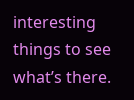interesting things to see what’s there.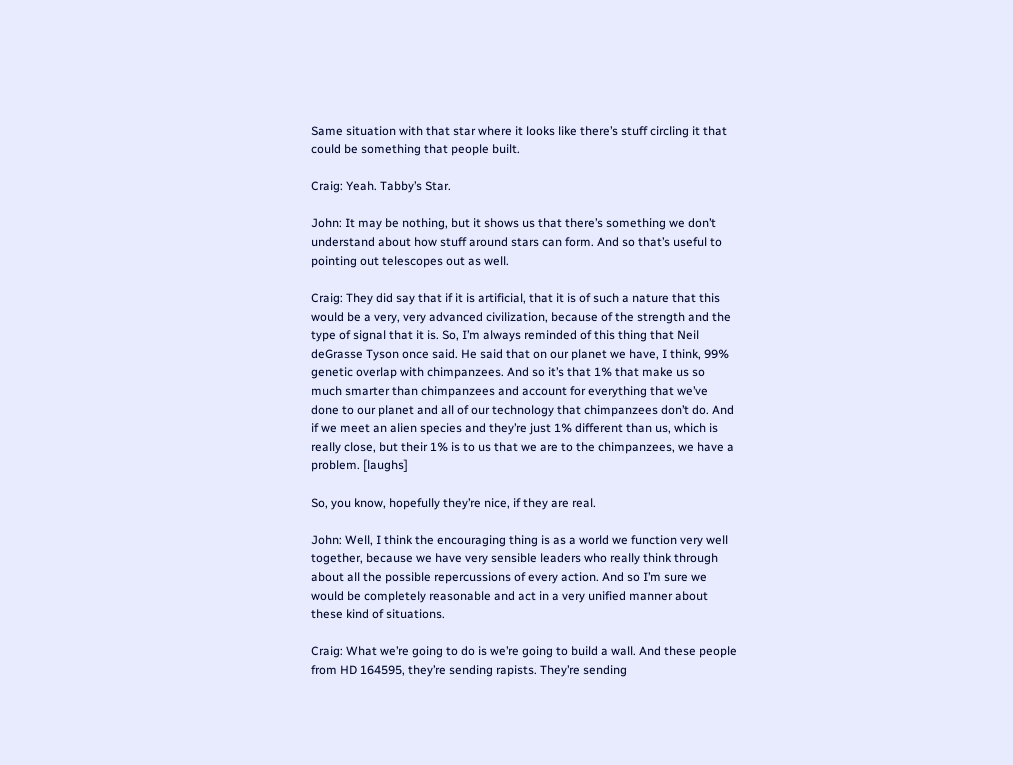Same situation with that star where it looks like there’s stuff circling it that could be something that people built.

Craig: Yeah. Tabby’s Star.

John: It may be nothing, but it shows us that there’s something we don’t understand about how stuff around stars can form. And so that’s useful to pointing out telescopes out as well.

Craig: They did say that if it is artificial, that it is of such a nature that this would be a very, very advanced civilization, because of the strength and the type of signal that it is. So, I’m always reminded of this thing that Neil deGrasse Tyson once said. He said that on our planet we have, I think, 99% genetic overlap with chimpanzees. And so it’s that 1% that make us so much smarter than chimpanzees and account for everything that we’ve done to our planet and all of our technology that chimpanzees don’t do. And if we meet an alien species and they’re just 1% different than us, which is really close, but their 1% is to us that we are to the chimpanzees, we have a problem. [laughs]

So, you know, hopefully they’re nice, if they are real.

John: Well, I think the encouraging thing is as a world we function very well together, because we have very sensible leaders who really think through about all the possible repercussions of every action. And so I’m sure we would be completely reasonable and act in a very unified manner about these kind of situations.

Craig: What we’re going to do is we’re going to build a wall. And these people from HD 164595, they’re sending rapists. They’re sending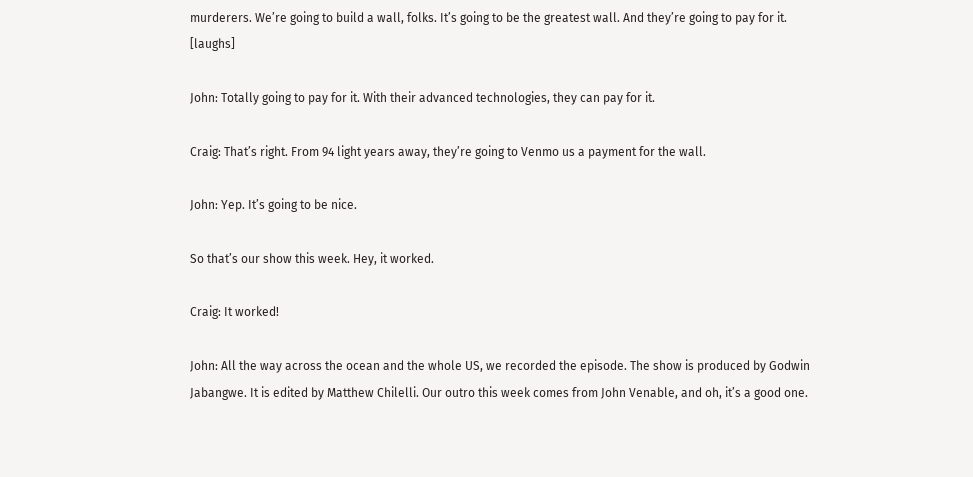murderers. We’re going to build a wall, folks. It’s going to be the greatest wall. And they’re going to pay for it. [laughs]

John: Totally going to pay for it. With their advanced technologies, they can pay for it.

Craig: That’s right. From 94 light years away, they’re going to Venmo us a payment for the wall.

John: Yep. It’s going to be nice.

So that’s our show this week. Hey, it worked.

Craig: It worked!

John: All the way across the ocean and the whole US, we recorded the episode. The show is produced by Godwin Jabangwe. It is edited by Matthew Chilelli. Our outro this week comes from John Venable, and oh, it’s a good one.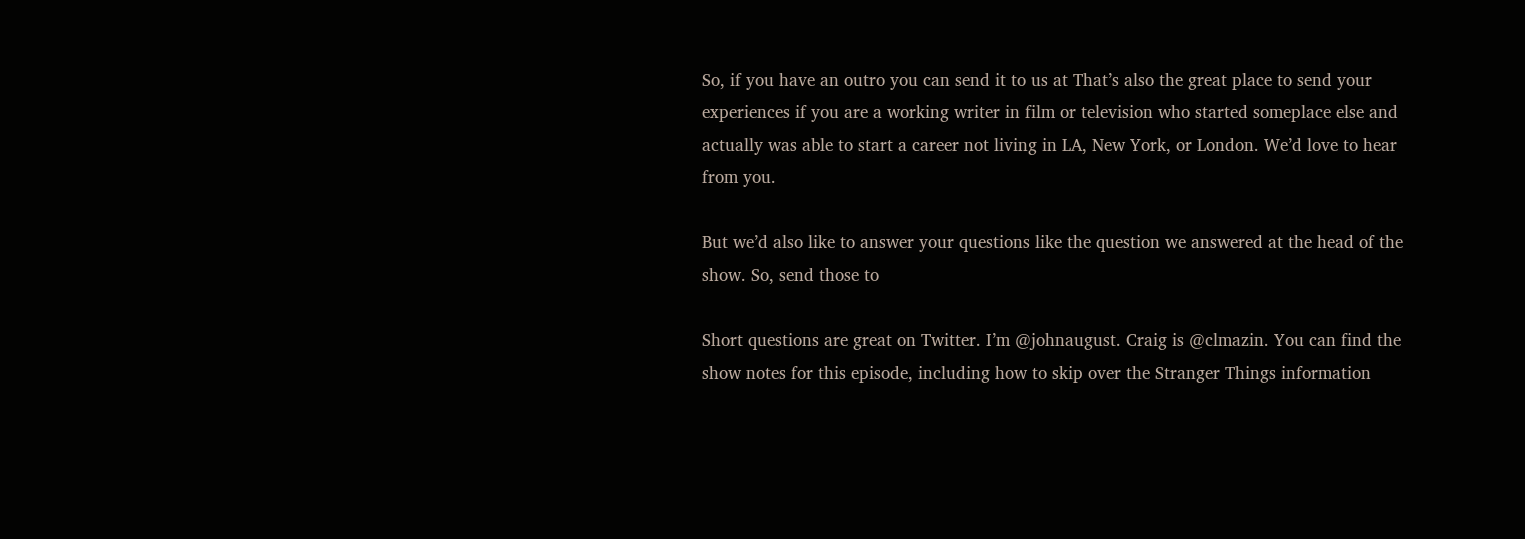So, if you have an outro you can send it to us at That’s also the great place to send your experiences if you are a working writer in film or television who started someplace else and actually was able to start a career not living in LA, New York, or London. We’d love to hear from you.

But we’d also like to answer your questions like the question we answered at the head of the show. So, send those to

Short questions are great on Twitter. I’m @johnaugust. Craig is @clmazin. You can find the show notes for this episode, including how to skip over the Stranger Things information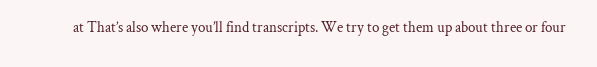at That’s also where you’ll find transcripts. We try to get them up about three or four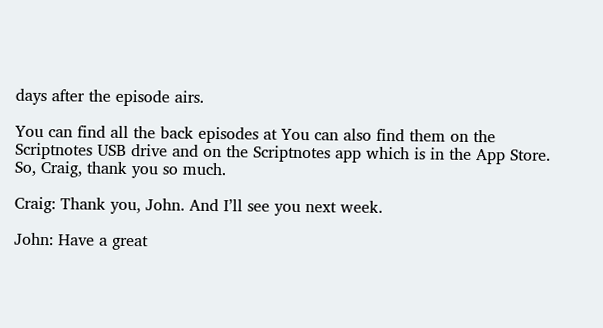days after the episode airs.

You can find all the back episodes at You can also find them on the Scriptnotes USB drive and on the Scriptnotes app which is in the App Store. So, Craig, thank you so much.

Craig: Thank you, John. And I’ll see you next week.

John: Have a great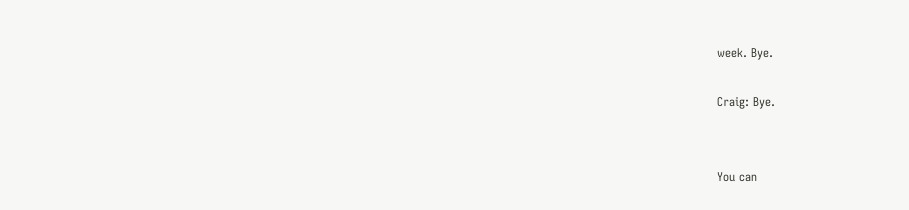week. Bye.

Craig: Bye.


You can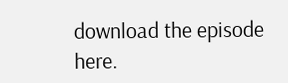download the episode here.